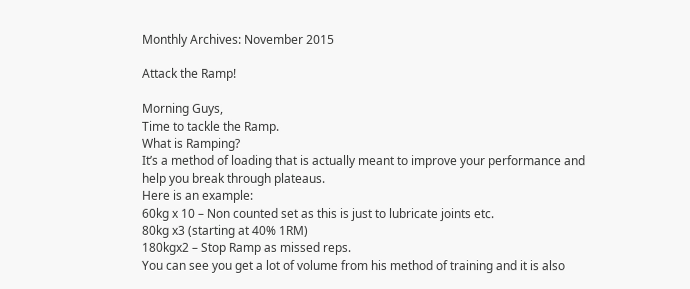Monthly Archives: November 2015

Attack the Ramp!

Morning Guys,
Time to tackle the Ramp.
What is Ramping?
It’s a method of loading that is actually meant to improve your performance and help you break through plateaus.
Here is an example:
60kg x 10 – Non counted set as this is just to lubricate joints etc.
80kg x3 (starting at 40% 1RM)
180kgx2 – Stop Ramp as missed reps.
You can see you get a lot of volume from his method of training and it is also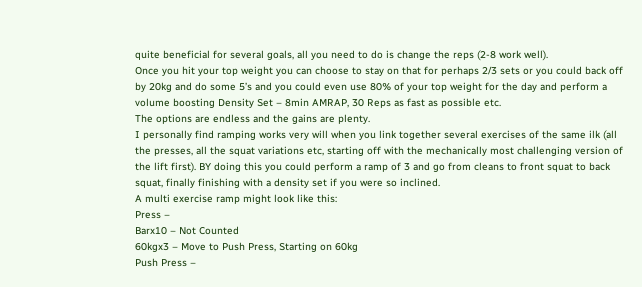quite beneficial for several goals, all you need to do is change the reps (2-8 work well).
Once you hit your top weight you can choose to stay on that for perhaps 2/3 sets or you could back off by 20kg and do some 5’s and you could even use 80% of your top weight for the day and perform a volume boosting Density Set – 8min AMRAP, 30 Reps as fast as possible etc.
The options are endless and the gains are plenty.
I personally find ramping works very will when you link together several exercises of the same ilk (all the presses, all the squat variations etc, starting off with the mechanically most challenging version of the lift first). BY doing this you could perform a ramp of 3 and go from cleans to front squat to back squat, finally finishing with a density set if you were so inclined.
A multi exercise ramp might look like this:
Press –
Barx10 – Not Counted
60kgx3 – Move to Push Press, Starting on 60kg
Push Press –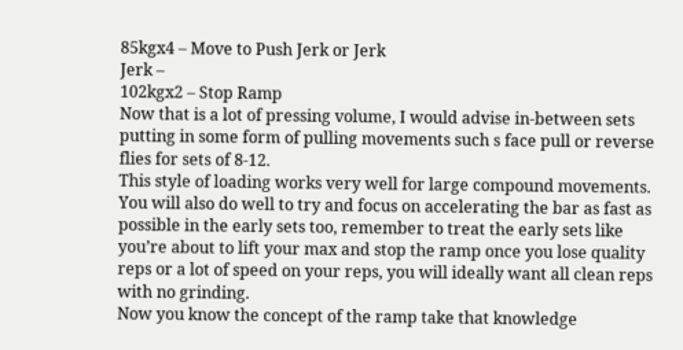85kgx4 – Move to Push Jerk or Jerk
Jerk –
102kgx2 – Stop Ramp
Now that is a lot of pressing volume, I would advise in-between sets putting in some form of pulling movements such s face pull or reverse flies for sets of 8-12.
This style of loading works very well for large compound movements. You will also do well to try and focus on accelerating the bar as fast as possible in the early sets too, remember to treat the early sets like you’re about to lift your max and stop the ramp once you lose quality reps or a lot of speed on your reps, you will ideally want all clean reps with no grinding.
Now you know the concept of the ramp take that knowledge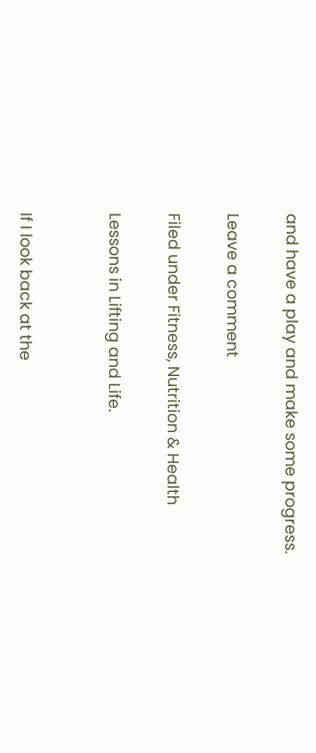and have a play and make some progress.

Leave a comment

Filed under Fitness, Nutrition & Health

Lessons in Lifting and Life.


If I look back at the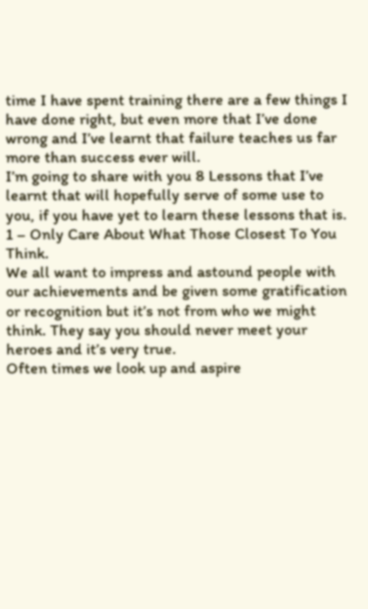time I have spent training there are a few things I have done right, but even more that I’ve done wrong and I’ve learnt that failure teaches us far more than success ever will.
I’m going to share with you 8 Lessons that I’ve learnt that will hopefully serve of some use to you, if you have yet to learn these lessons that is.
1 – Only Care About What Those Closest To You Think.
We all want to impress and astound people with our achievements and be given some gratification or recognition but it’s not from who we might think. They say you should never meet your heroes and it’s very true.
Often times we look up and aspire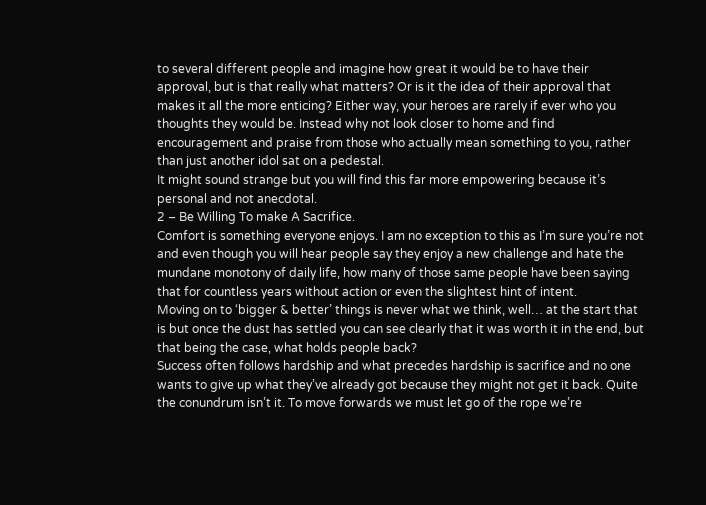to several different people and imagine how great it would be to have their approval, but is that really what matters? Or is it the idea of their approval that makes it all the more enticing? Either way, your heroes are rarely if ever who you thoughts they would be. Instead why not look closer to home and find encouragement and praise from those who actually mean something to you, rather than just another idol sat on a pedestal.
It might sound strange but you will find this far more empowering because it’s personal and not anecdotal.
2 – Be Willing To make A Sacrifice.
Comfort is something everyone enjoys. I am no exception to this as I’m sure you’re not and even though you will hear people say they enjoy a new challenge and hate the mundane monotony of daily life, how many of those same people have been saying that for countless years without action or even the slightest hint of intent.
Moving on to ‘bigger & better’ things is never what we think, well… at the start that is but once the dust has settled you can see clearly that it was worth it in the end, but that being the case, what holds people back?
Success often follows hardship and what precedes hardship is sacrifice and no one wants to give up what they’ve already got because they might not get it back. Quite the conundrum isn’t it. To move forwards we must let go of the rope we’re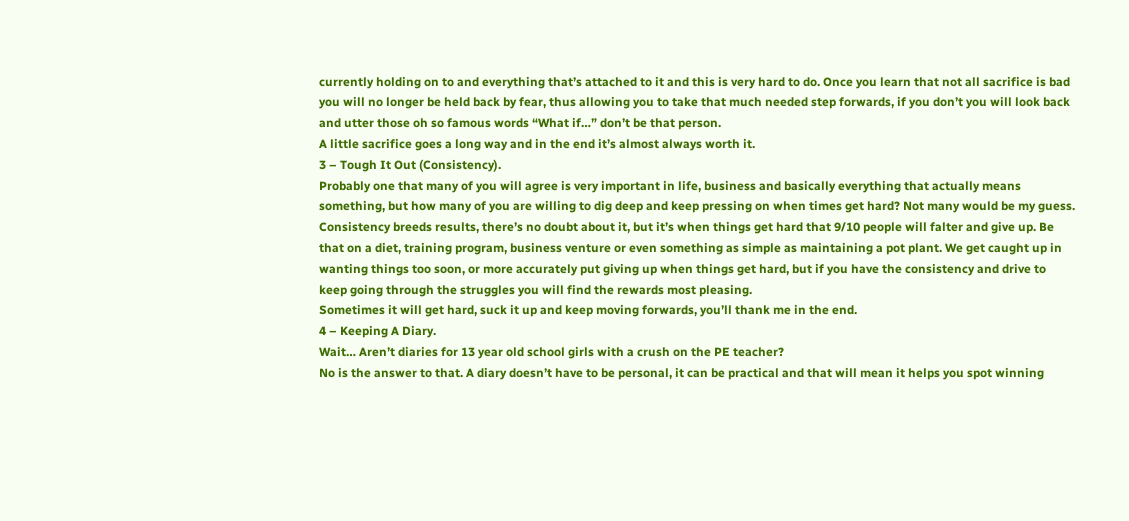currently holding on to and everything that’s attached to it and this is very hard to do. Once you learn that not all sacrifice is bad you will no longer be held back by fear, thus allowing you to take that much needed step forwards, if you don’t you will look back and utter those oh so famous words “What if…” don’t be that person.
A little sacrifice goes a long way and in the end it’s almost always worth it.
3 – Tough It Out (Consistency).
Probably one that many of you will agree is very important in life, business and basically everything that actually means something, but how many of you are willing to dig deep and keep pressing on when times get hard? Not many would be my guess.
Consistency breeds results, there’s no doubt about it, but it’s when things get hard that 9/10 people will falter and give up. Be that on a diet, training program, business venture or even something as simple as maintaining a pot plant. We get caught up in wanting things too soon, or more accurately put giving up when things get hard, but if you have the consistency and drive to keep going through the struggles you will find the rewards most pleasing.
Sometimes it will get hard, suck it up and keep moving forwards, you’ll thank me in the end.
4 – Keeping A Diary.
Wait… Aren’t diaries for 13 year old school girls with a crush on the PE teacher?
No is the answer to that. A diary doesn’t have to be personal, it can be practical and that will mean it helps you spot winning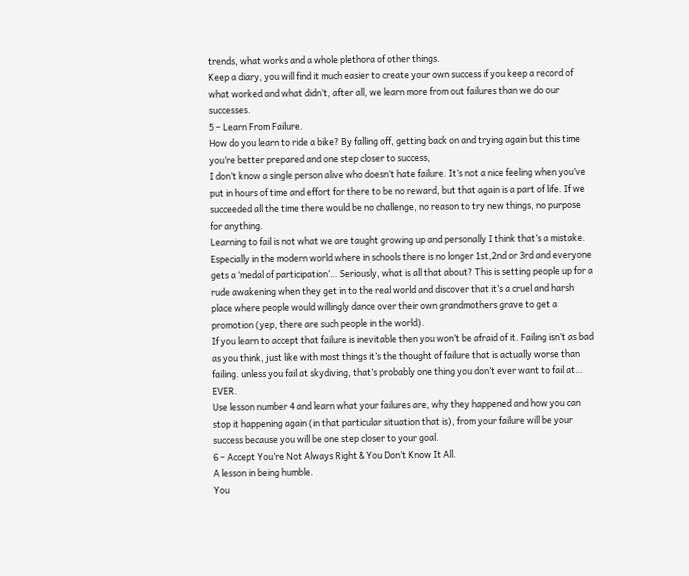trends, what works and a whole plethora of other things.
Keep a diary, you will find it much easier to create your own success if you keep a record of what worked and what didn’t, after all, we learn more from out failures than we do our successes.
5 – Learn From Failure.
How do you learn to ride a bike? By falling off, getting back on and trying again but this time you’re better prepared and one step closer to success,
I don’t know a single person alive who doesn’t hate failure. It’s not a nice feeling when you’ve put in hours of time and effort for there to be no reward, but that again is a part of life. If we succeeded all the time there would be no challenge, no reason to try new things, no purpose for anything.
Learning to fail is not what we are taught growing up and personally I think that’s a mistake. Especially in the modern world where in schools there is no longer 1st,2nd or 3rd and everyone gets a ‘medal of participation’… Seriously, what is all that about? This is setting people up for a rude awakening when they get in to the real world and discover that it’s a cruel and harsh place where people would willingly dance over their own grandmothers grave to get a promotion (yep, there are such people in the world).
If you learn to accept that failure is inevitable then you won’t be afraid of it. Failing isn’t as bad as you think, just like with most things it’s the thought of failure that is actually worse than failing. unless you fail at skydiving, that’s probably one thing you don’t ever want to fail at… EVER.
Use lesson number 4 and learn what your failures are, why they happened and how you can stop it happening again (in that particular situation that is), from your failure will be your success because you will be one step closer to your goal.
6 – Accept You’re Not Always Right & You Don’t Know It All.
A lesson in being humble.
You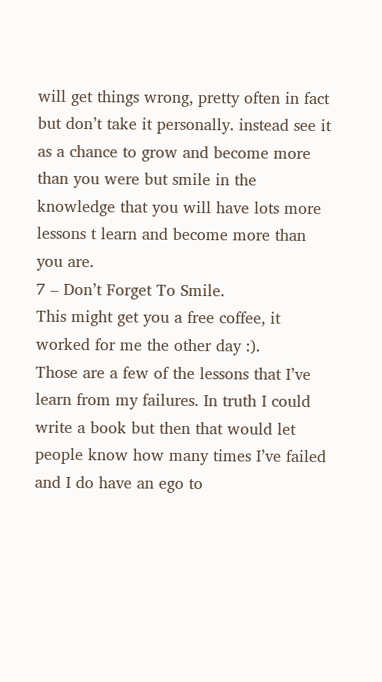will get things wrong, pretty often in fact but don’t take it personally. instead see it as a chance to grow and become more than you were but smile in the knowledge that you will have lots more lessons t learn and become more than you are.
7 – Don’t Forget To Smile.
This might get you a free coffee, it worked for me the other day :).
Those are a few of the lessons that I’ve learn from my failures. In truth I could write a book but then that would let people know how many times I’ve failed and I do have an ego to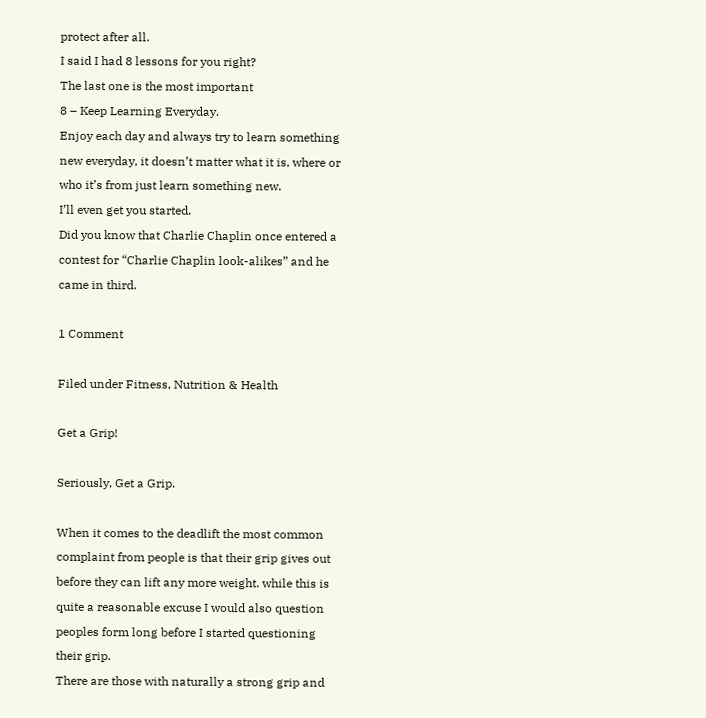protect after all.
I said I had 8 lessons for you right?
The last one is the most important
8 – Keep Learning Everyday.
Enjoy each day and always try to learn something new everyday, it doesn’t matter what it is, where or who it’s from just learn something new.
I’ll even get you started.
Did you know that Charlie Chaplin once entered a contest for “Charlie Chaplin look-alikes” and he came in third.

1 Comment

Filed under Fitness, Nutrition & Health

Get a Grip!

Seriously, Get a Grip.

When it comes to the deadlift the most common complaint from people is that their grip gives out before they can lift any more weight. while this is quite a reasonable excuse I would also question peoples form long before I started questioning their grip.
There are those with naturally a strong grip and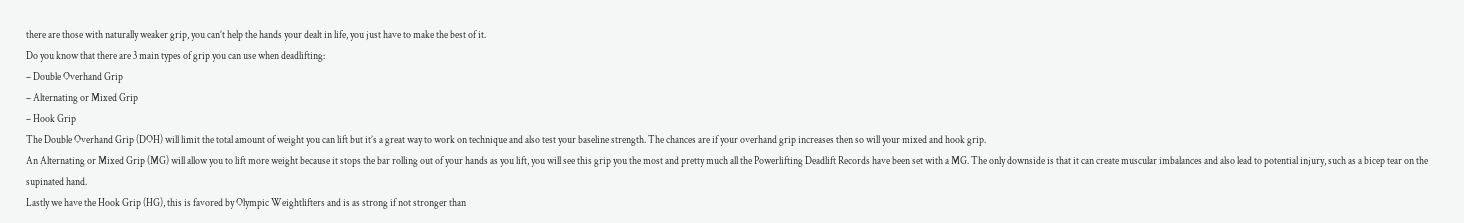there are those with naturally weaker grip, you can’t help the hands your dealt in life, you just have to make the best of it.
Do you know that there are 3 main types of grip you can use when deadlifting:
– Double Overhand Grip
– Alternating or Mixed Grip
– Hook Grip
The Double Overhand Grip (DOH) will limit the total amount of weight you can lift but it’s a great way to work on technique and also test your baseline strength. The chances are if your overhand grip increases then so will your mixed and hook grip.
An Alternating or Mixed Grip (MG) will allow you to lift more weight because it stops the bar rolling out of your hands as you lift, you will see this grip you the most and pretty much all the Powerlifting Deadlift Records have been set with a MG. The only downside is that it can create muscular imbalances and also lead to potential injury, such as a bicep tear on the supinated hand.
Lastly we have the Hook Grip (HG), this is favored by Olympic Weightlifters and is as strong if not stronger than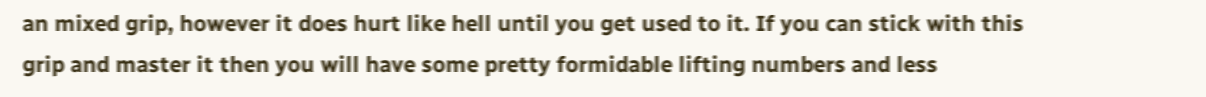an mixed grip, however it does hurt like hell until you get used to it. If you can stick with this grip and master it then you will have some pretty formidable lifting numbers and less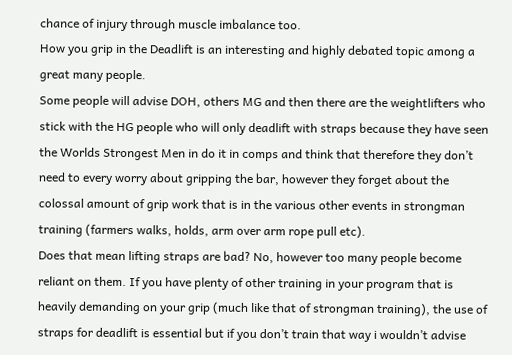chance of injury through muscle imbalance too.
How you grip in the Deadlift is an interesting and highly debated topic among a great many people.
Some people will advise DOH, others MG and then there are the weightlifters who stick with the HG people who will only deadlift with straps because they have seen the Worlds Strongest Men in do it in comps and think that therefore they don’t need to every worry about gripping the bar, however they forget about the colossal amount of grip work that is in the various other events in strongman training (farmers walks, holds, arm over arm rope pull etc).
Does that mean lifting straps are bad? No, however too many people become reliant on them. If you have plenty of other training in your program that is heavily demanding on your grip (much like that of strongman training), the use of straps for deadlift is essential but if you don’t train that way i wouldn’t advise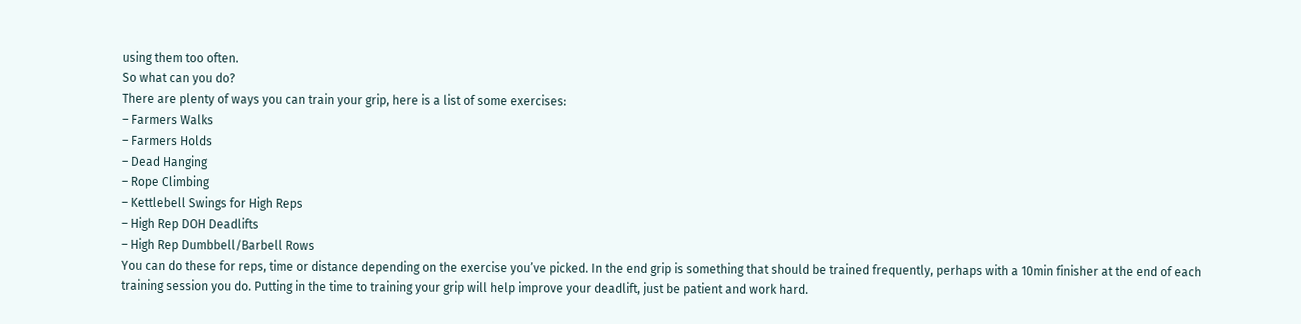using them too often.
So what can you do?
There are plenty of ways you can train your grip, here is a list of some exercises:
– Farmers Walks
– Farmers Holds
– Dead Hanging
– Rope Climbing
– Kettlebell Swings for High Reps
– High Rep DOH Deadlifts
– High Rep Dumbbell/Barbell Rows
You can do these for reps, time or distance depending on the exercise you’ve picked. In the end grip is something that should be trained frequently, perhaps with a 10min finisher at the end of each training session you do. Putting in the time to training your grip will help improve your deadlift, just be patient and work hard.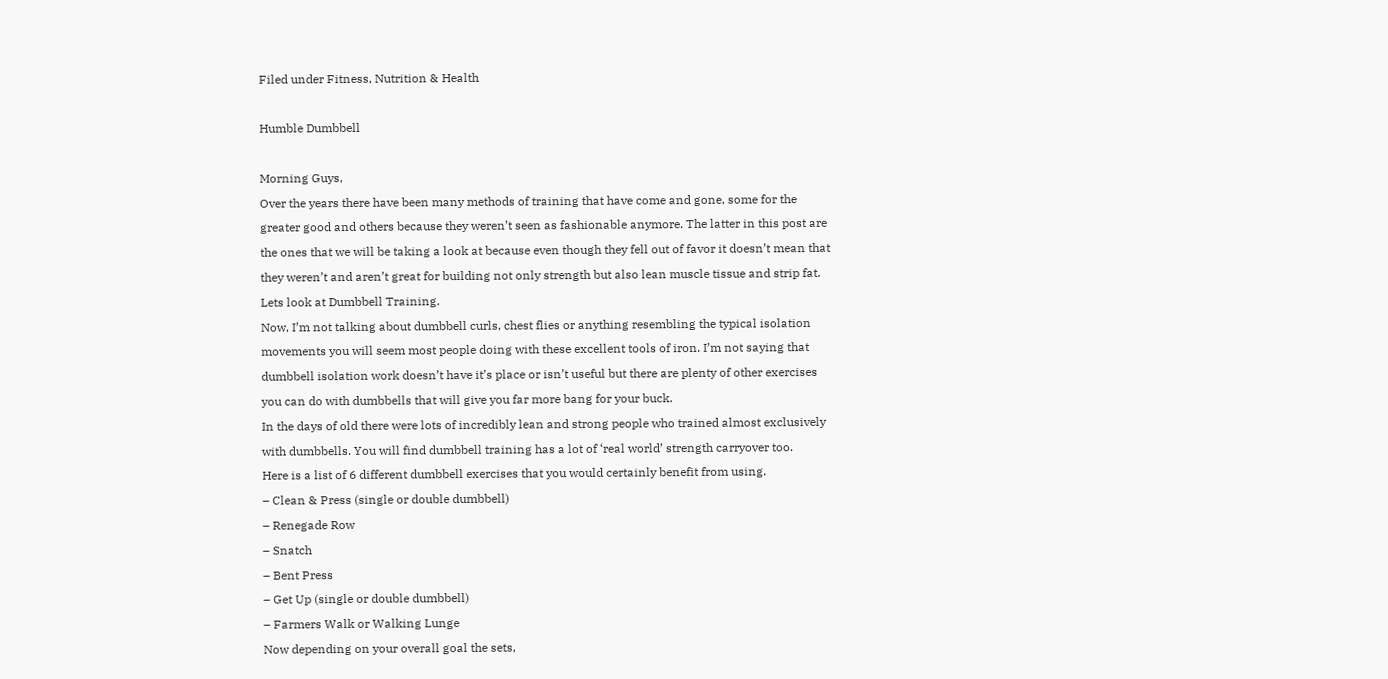Filed under Fitness, Nutrition & Health

Humble Dumbbell

Morning Guys,
Over the years there have been many methods of training that have come and gone, some for the greater good and others because they weren’t seen as fashionable anymore. The latter in this post are the ones that we will be taking a look at because even though they fell out of favor it doesn’t mean that they weren’t and aren’t great for building not only strength but also lean muscle tissue and strip fat.
Lets look at Dumbbell Training.
Now, I’m not talking about dumbbell curls, chest flies or anything resembling the typical isolation movements you will seem most people doing with these excellent tools of iron. I’m not saying that dumbbell isolation work doesn’t have it’s place or isn’t useful but there are plenty of other exercises you can do with dumbbells that will give you far more bang for your buck.
In the days of old there were lots of incredibly lean and strong people who trained almost exclusively with dumbbells. You will find dumbbell training has a lot of ‘real world’ strength carryover too.
Here is a list of 6 different dumbbell exercises that you would certainly benefit from using.
– Clean & Press (single or double dumbbell)
– Renegade Row
– Snatch
– Bent Press
– Get Up (single or double dumbbell)
– Farmers Walk or Walking Lunge
Now depending on your overall goal the sets,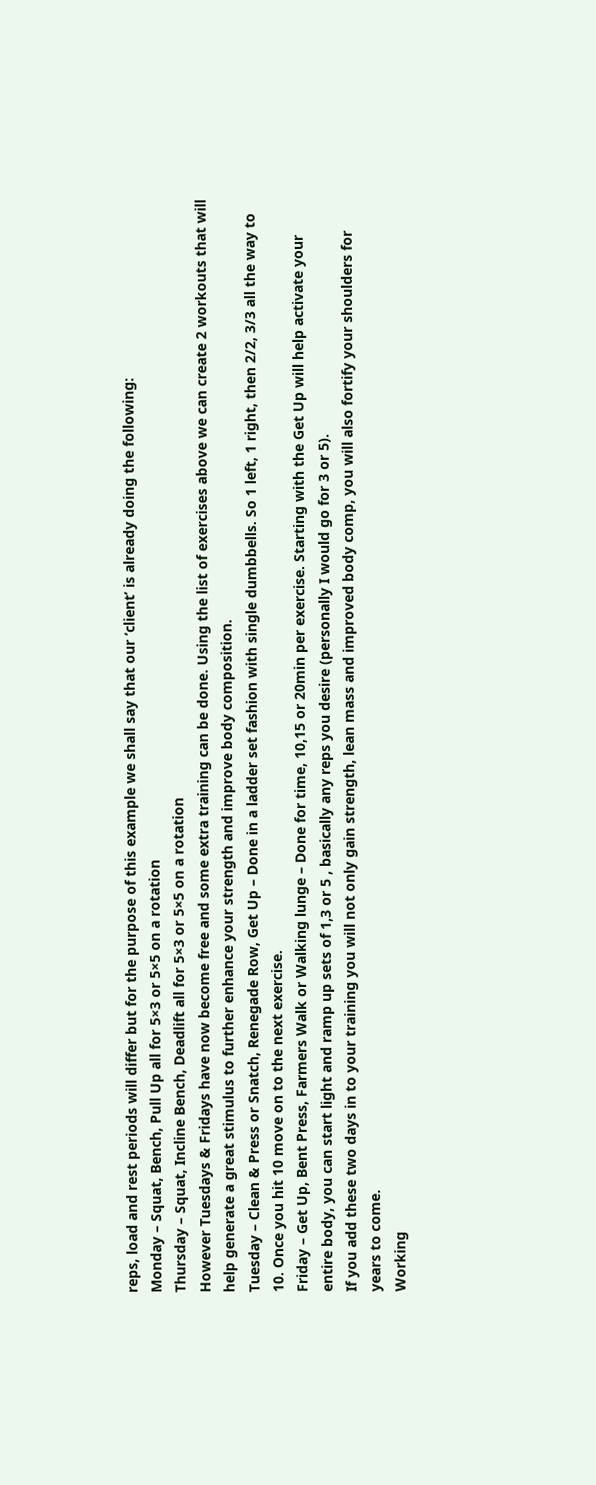reps, load and rest periods will differ but for the purpose of this example we shall say that our ‘client’ is already doing the following:
Monday – Squat, Bench, Pull Up all for 5×3 or 5×5 on a rotation
Thursday – Squat, Incline Bench, Deadlift all for 5×3 or 5×5 on a rotation
However Tuesdays & Fridays have now become free and some extra training can be done. Using the list of exercises above we can create 2 workouts that will help generate a great stimulus to further enhance your strength and improve body composition.
Tuesday – Clean & Press or Snatch, Renegade Row, Get Up – Done in a ladder set fashion with single dumbbells. So 1 left, 1 right, then 2/2, 3/3 all the way to 10. Once you hit 10 move on to the next exercise.
Friday – Get Up, Bent Press, Farmers Walk or Walking lunge – Done for time, 10,15 or 20min per exercise. Starting with the Get Up will help activate your entire body, you can start light and ramp up sets of 1,3 or 5 , basically any reps you desire (personally I would go for 3 or 5).
If you add these two days in to your training you will not only gain strength, lean mass and improved body comp, you will also fortify your shoulders for years to come.
Working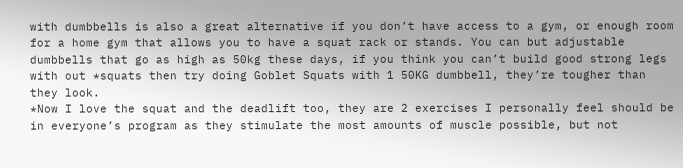with dumbbells is also a great alternative if you don’t have access to a gym, or enough room for a home gym that allows you to have a squat rack or stands. You can but adjustable dumbbells that go as high as 50kg these days, if you think you can’t build good strong legs with out *squats then try doing Goblet Squats with 1 50KG dumbbell, they’re tougher than they look.
*Now I love the squat and the deadlift too, they are 2 exercises I personally feel should be in everyone’s program as they stimulate the most amounts of muscle possible, but not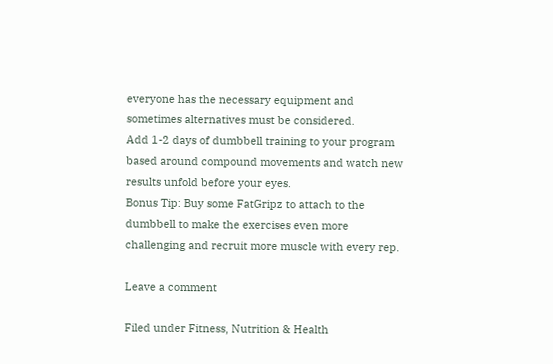everyone has the necessary equipment and sometimes alternatives must be considered.
Add 1-2 days of dumbbell training to your program based around compound movements and watch new results unfold before your eyes.
Bonus Tip: Buy some FatGripz to attach to the dumbbell to make the exercises even more challenging and recruit more muscle with every rep.

Leave a comment

Filed under Fitness, Nutrition & Health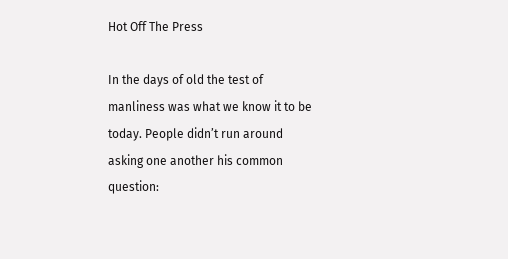Hot Off The Press

In the days of old the test of manliness was what we know it to be today. People didn’t run around asking one another his common question: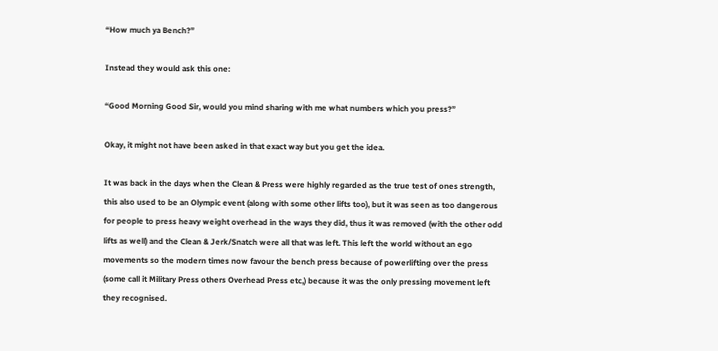“How much ya Bench?”

Instead they would ask this one:

“Good Morning Good Sir, would you mind sharing with me what numbers which you press?”

Okay, it might not have been asked in that exact way but you get the idea.

It was back in the days when the Clean & Press were highly regarded as the true test of ones strength, this also used to be an Olympic event (along with some other lifts too), but it was seen as too dangerous for people to press heavy weight overhead in the ways they did, thus it was removed (with the other odd lifts as well) and the Clean & Jerk/Snatch were all that was left. This left the world without an ego movements so the modern times now favour the bench press because of powerlifting over the press (some call it Military Press others Overhead Press etc,) because it was the only pressing movement left they recognised.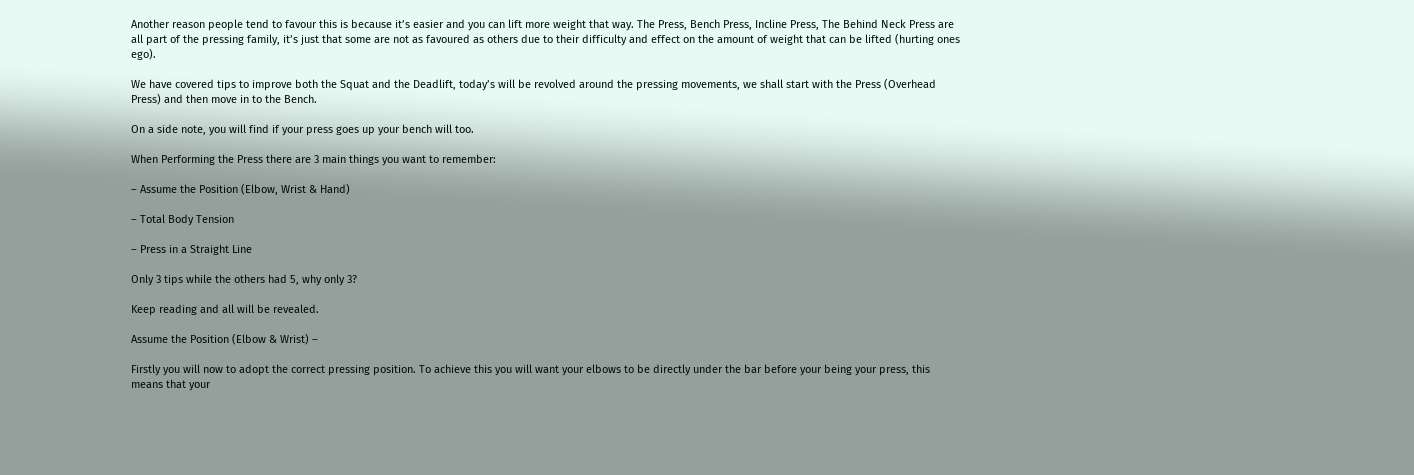Another reason people tend to favour this is because it’s easier and you can lift more weight that way. The Press, Bench Press, Incline Press, The Behind Neck Press are all part of the pressing family, it’s just that some are not as favoured as others due to their difficulty and effect on the amount of weight that can be lifted (hurting ones ego).

We have covered tips to improve both the Squat and the Deadlift, today’s will be revolved around the pressing movements, we shall start with the Press (Overhead Press) and then move in to the Bench.

On a side note, you will find if your press goes up your bench will too.

When Performing the Press there are 3 main things you want to remember:

– Assume the Position (Elbow, Wrist & Hand)

– Total Body Tension

– Press in a Straight Line

Only 3 tips while the others had 5, why only 3?

Keep reading and all will be revealed.

Assume the Position (Elbow & Wrist) –

Firstly you will now to adopt the correct pressing position. To achieve this you will want your elbows to be directly under the bar before your being your press, this means that your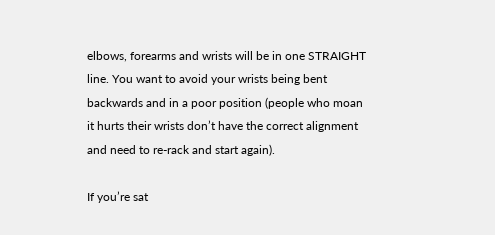elbows, forearms and wrists will be in one STRAIGHT line. You want to avoid your wrists being bent backwards and in a poor position (people who moan it hurts their wrists don’t have the correct alignment and need to re-rack and start again).

If you’re sat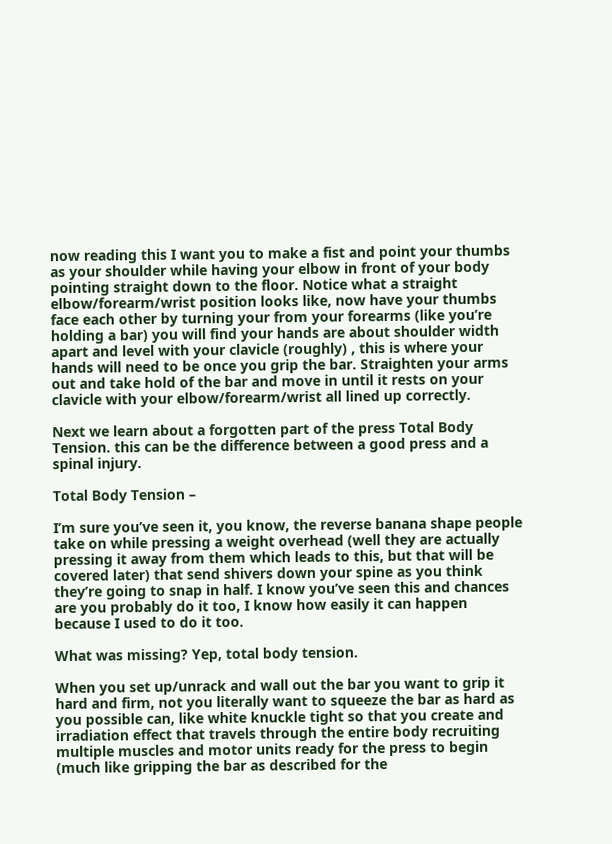now reading this I want you to make a fist and point your thumbs as your shoulder while having your elbow in front of your body pointing straight down to the floor. Notice what a straight elbow/forearm/wrist position looks like, now have your thumbs face each other by turning your from your forearms (like you’re holding a bar) you will find your hands are about shoulder width apart and level with your clavicle (roughly) , this is where your hands will need to be once you grip the bar. Straighten your arms out and take hold of the bar and move in until it rests on your clavicle with your elbow/forearm/wrist all lined up correctly.

Next we learn about a forgotten part of the press Total Body Tension. this can be the difference between a good press and a spinal injury.

Total Body Tension –

I’m sure you’ve seen it, you know, the reverse banana shape people take on while pressing a weight overhead (well they are actually pressing it away from them which leads to this, but that will be covered later) that send shivers down your spine as you think they’re going to snap in half. I know you’ve seen this and chances are you probably do it too, I know how easily it can happen because I used to do it too.

What was missing? Yep, total body tension.

When you set up/unrack and wall out the bar you want to grip it hard and firm, not you literally want to squeeze the bar as hard as you possible can, like white knuckle tight so that you create and irradiation effect that travels through the entire body recruiting multiple muscles and motor units ready for the press to begin (much like gripping the bar as described for the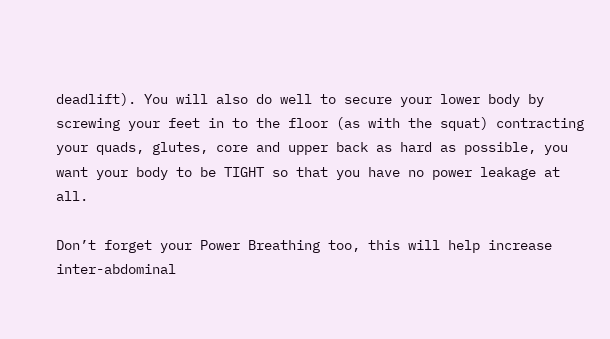deadlift). You will also do well to secure your lower body by screwing your feet in to the floor (as with the squat) contracting your quads, glutes, core and upper back as hard as possible, you want your body to be TIGHT so that you have no power leakage at all.

Don’t forget your Power Breathing too, this will help increase inter-abdominal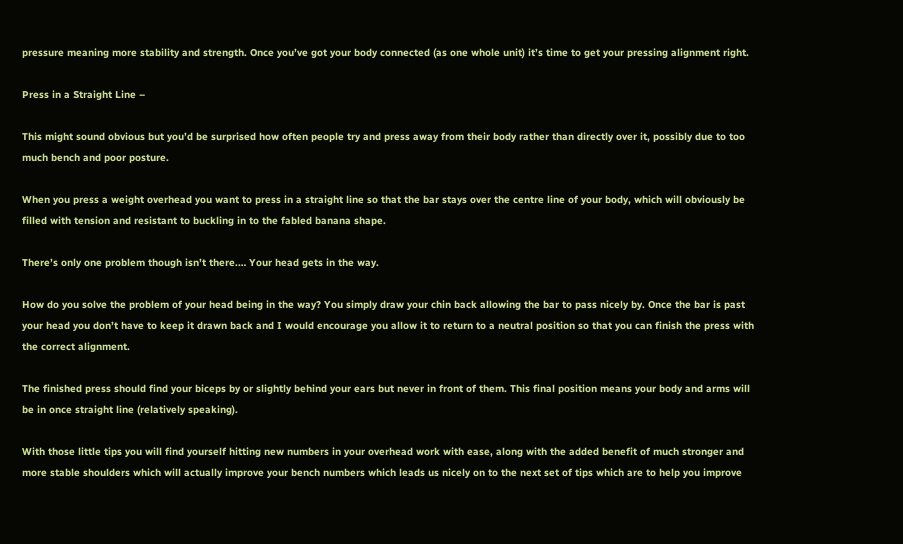pressure meaning more stability and strength. Once you’ve got your body connected (as one whole unit) it’s time to get your pressing alignment right.

Press in a Straight Line –

This might sound obvious but you’d be surprised how often people try and press away from their body rather than directly over it, possibly due to too much bench and poor posture.

When you press a weight overhead you want to press in a straight line so that the bar stays over the centre line of your body, which will obviously be filled with tension and resistant to buckling in to the fabled banana shape.

There’s only one problem though isn’t there.… Your head gets in the way.

How do you solve the problem of your head being in the way? You simply draw your chin back allowing the bar to pass nicely by. Once the bar is past your head you don’t have to keep it drawn back and I would encourage you allow it to return to a neutral position so that you can finish the press with the correct alignment.

The finished press should find your biceps by or slightly behind your ears but never in front of them. This final position means your body and arms will be in once straight line (relatively speaking).

With those little tips you will find yourself hitting new numbers in your overhead work with ease, along with the added benefit of much stronger and more stable shoulders which will actually improve your bench numbers which leads us nicely on to the next set of tips which are to help you improve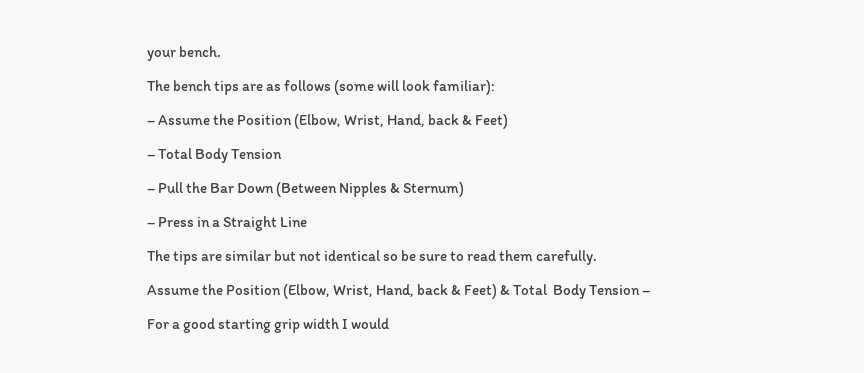your bench.

The bench tips are as follows (some will look familiar):

– Assume the Position (Elbow, Wrist, Hand, back & Feet)

– Total Body Tension

– Pull the Bar Down (Between Nipples & Sternum)

– Press in a Straight Line

The tips are similar but not identical so be sure to read them carefully.

Assume the Position (Elbow, Wrist, Hand, back & Feet) & Total  Body Tension –

For a good starting grip width I would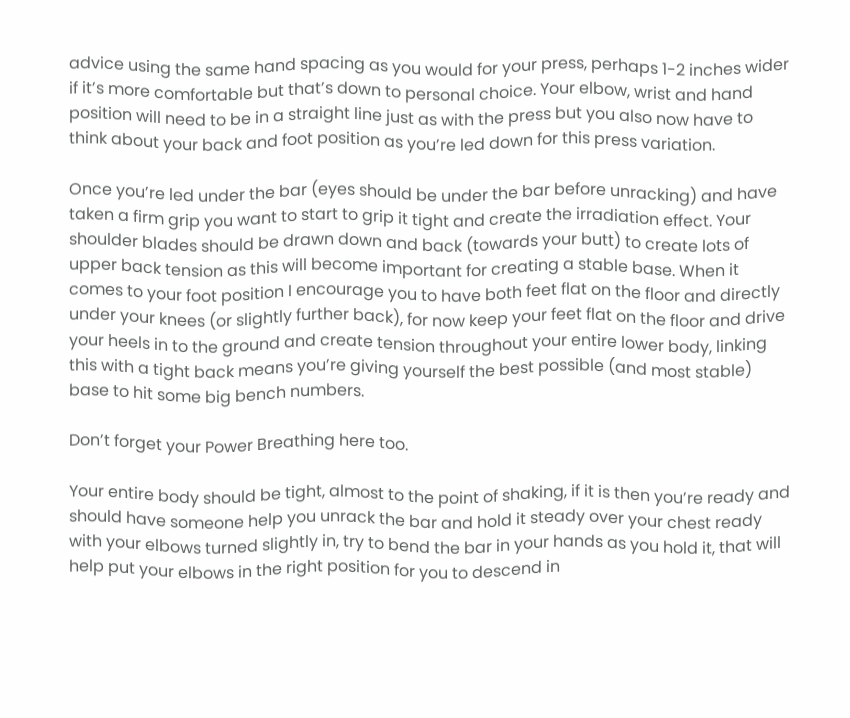advice using the same hand spacing as you would for your press, perhaps 1-2 inches wider if it’s more comfortable but that’s down to personal choice. Your elbow, wrist and hand position will need to be in a straight line just as with the press but you also now have to think about your back and foot position as you’re led down for this press variation.

Once you’re led under the bar (eyes should be under the bar before unracking) and have taken a firm grip you want to start to grip it tight and create the irradiation effect. Your shoulder blades should be drawn down and back (towards your butt) to create lots of upper back tension as this will become important for creating a stable base. When it comes to your foot position I encourage you to have both feet flat on the floor and directly under your knees (or slightly further back), for now keep your feet flat on the floor and drive your heels in to the ground and create tension throughout your entire lower body, linking this with a tight back means you’re giving yourself the best possible (and most stable) base to hit some big bench numbers.

Don’t forget your Power Breathing here too.

Your entire body should be tight, almost to the point of shaking, if it is then you’re ready and should have someone help you unrack the bar and hold it steady over your chest ready with your elbows turned slightly in, try to bend the bar in your hands as you hold it, that will help put your elbows in the right position for you to descend in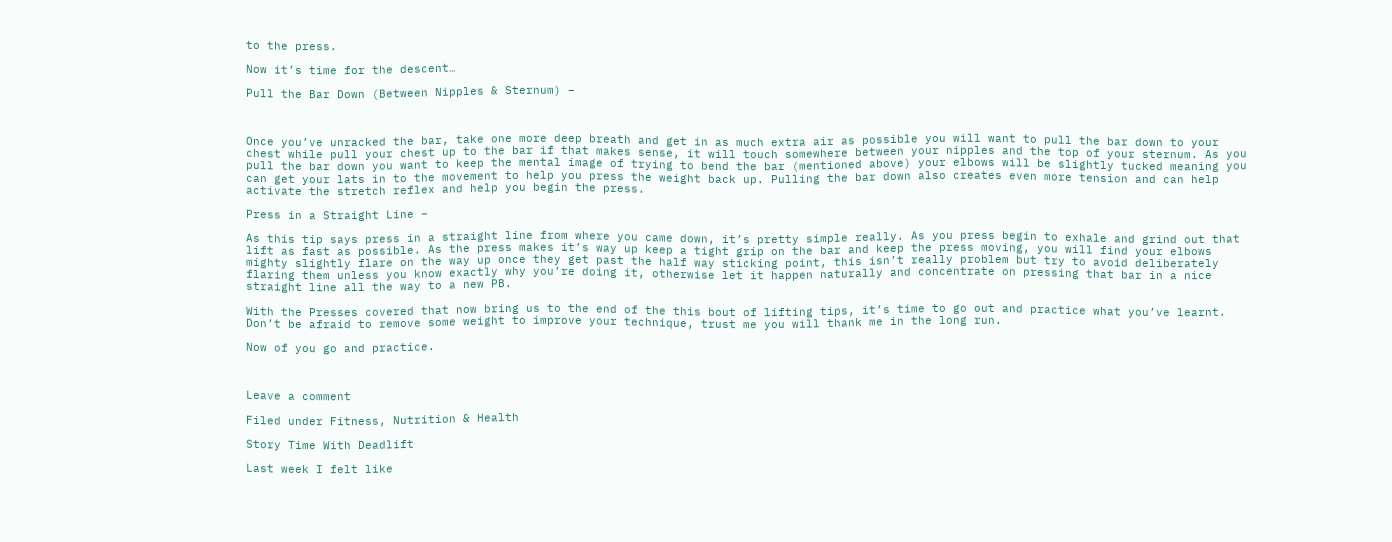to the press.

Now it’s time for the descent…

Pull the Bar Down (Between Nipples & Sternum) –



Once you’ve unracked the bar, take one more deep breath and get in as much extra air as possible you will want to pull the bar down to your chest while pull your chest up to the bar if that makes sense, it will touch somewhere between your nipples and the top of your sternum. As you pull the bar down you want to keep the mental image of trying to bend the bar (mentioned above) your elbows will be slightly tucked meaning you can get your lats in to the movement to help you press the weight back up. Pulling the bar down also creates even more tension and can help activate the stretch reflex and help you begin the press.

Press in a Straight Line –

As this tip says press in a straight line from where you came down, it’s pretty simple really. As you press begin to exhale and grind out that lift as fast as possible. As the press makes it’s way up keep a tight grip on the bar and keep the press moving, you will find your elbows mighty slightly flare on the way up once they get past the half way sticking point, this isn’t really problem but try to avoid deliberately flaring them unless you know exactly why you’re doing it, otherwise let it happen naturally and concentrate on pressing that bar in a nice straight line all the way to a new PB.

With the Presses covered that now bring us to the end of the this bout of lifting tips, it’s time to go out and practice what you’ve learnt. Don’t be afraid to remove some weight to improve your technique, trust me you will thank me in the long run.

Now of you go and practice.



Leave a comment

Filed under Fitness, Nutrition & Health

Story Time With Deadlift

Last week I felt like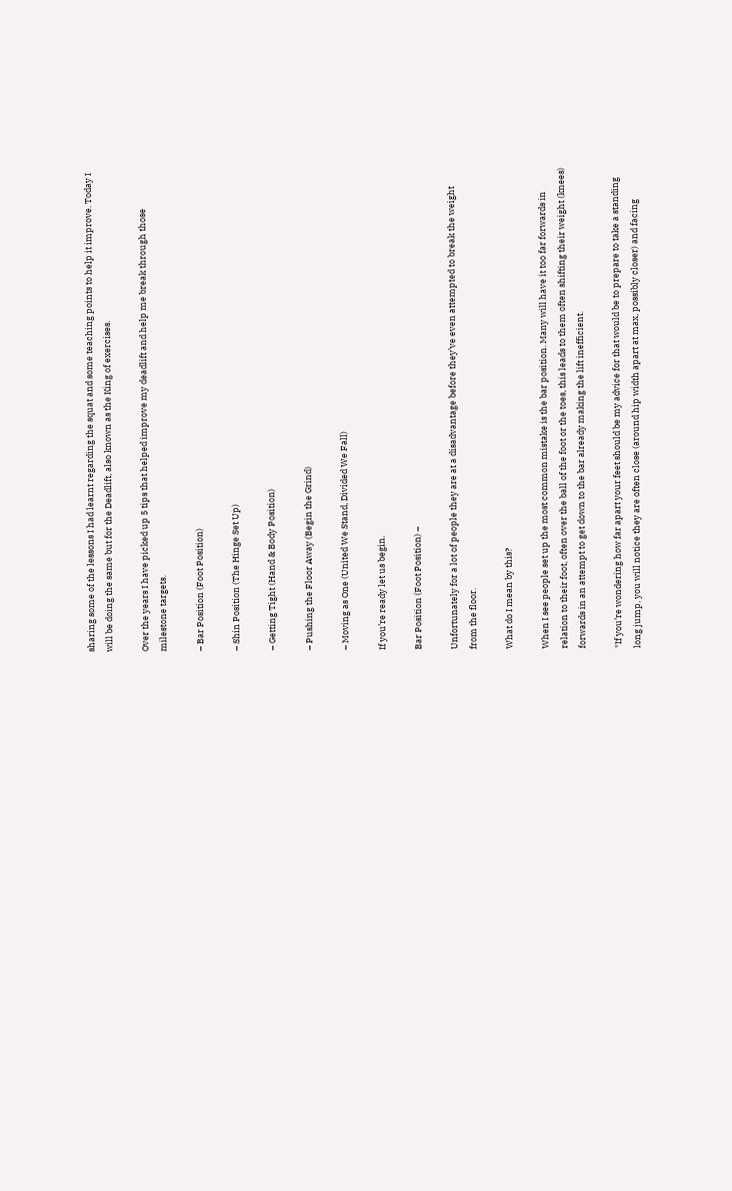sharing some of the lessons I had learnt regarding the squat and some teaching points to help it improve. Today I will be doing the same but for the Deadlift, also known as the King of exercises.

Over the years I have picked up 5 tips that helped improve my deadlift and help me break through those milestone targets.

– Bar Position (Foot Position)

– Shin Position (The Hinge Set Up)

– Getting Tight (Hand & Body Position)

– Pushing the Floor Away (Begin the Grind)

– Moving as One (United We Stand, Divided We Fall)

If you’re ready let us begin.

Bar Position (Foot Position) –

Unfortunately for a lot of people they are at a disadvantage before they’ve even attempted to break the weight from the floor.

What do I mean by this?

When I see people set up the most common mistake is the bar position. Many will have it too far forwards in relation to their foot, often over the ball of the foot or the toes, this leads to them often shifting their weight (knees) forwards in an attempt to get down to the bar already making the lift inefficient.

*If you’re wondering how far apart your feet should be my advice for that would be to prepare to take a standing long jump, you will notice they are often close (around hip width apart at max, possibly closer) and facing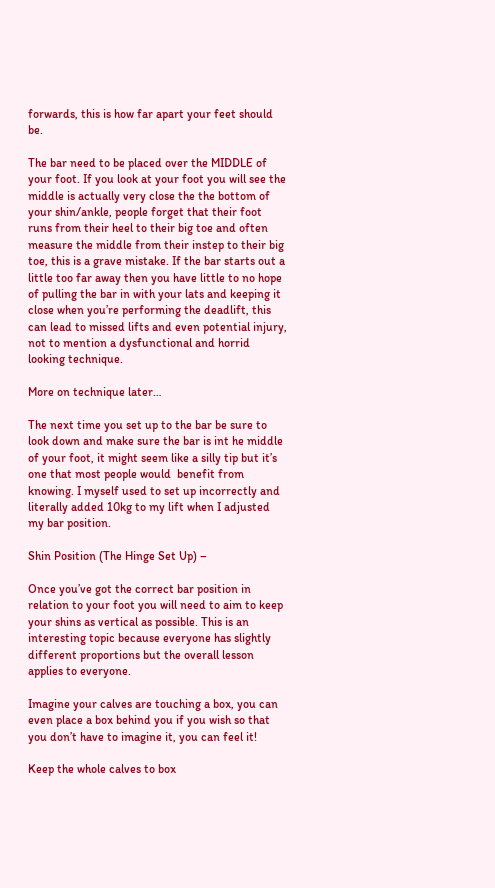forwards, this is how far apart your feet should be.

The bar need to be placed over the MIDDLE of your foot. If you look at your foot you will see the middle is actually very close the the bottom of your shin/ankle, people forget that their foot runs from their heel to their big toe and often measure the middle from their instep to their big toe, this is a grave mistake. If the bar starts out a little too far away then you have little to no hope of pulling the bar in with your lats and keeping it close when you’re performing the deadlift, this can lead to missed lifts and even potential injury, not to mention a dysfunctional and horrid looking technique.

More on technique later…

The next time you set up to the bar be sure to look down and make sure the bar is int he middle of your foot, it might seem like a silly tip but it’s one that most people would  benefit from knowing. I myself used to set up incorrectly and literally added 10kg to my lift when I adjusted my bar position.

Shin Position (The Hinge Set Up) –

Once you’ve got the correct bar position in relation to your foot you will need to aim to keep your shins as vertical as possible. This is an interesting topic because everyone has slightly different proportions but the overall lesson applies to everyone.

Imagine your calves are touching a box, you can even place a box behind you if you wish so that you don’t have to imagine it, you can feel it!

Keep the whole calves to box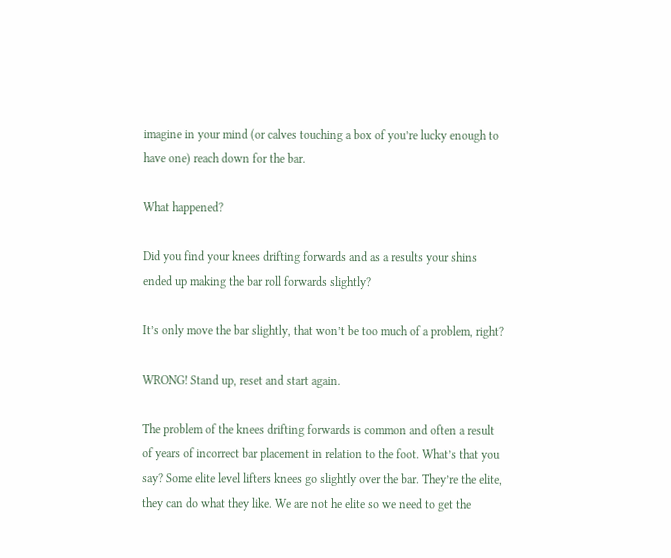imagine in your mind (or calves touching a box of you’re lucky enough to have one) reach down for the bar.

What happened?

Did you find your knees drifting forwards and as a results your shins ended up making the bar roll forwards slightly?

It’s only move the bar slightly, that won’t be too much of a problem, right?

WRONG! Stand up, reset and start again.

The problem of the knees drifting forwards is common and often a result of years of incorrect bar placement in relation to the foot. What’s that you say? Some elite level lifters knees go slightly over the bar. They’re the elite, they can do what they like. We are not he elite so we need to get the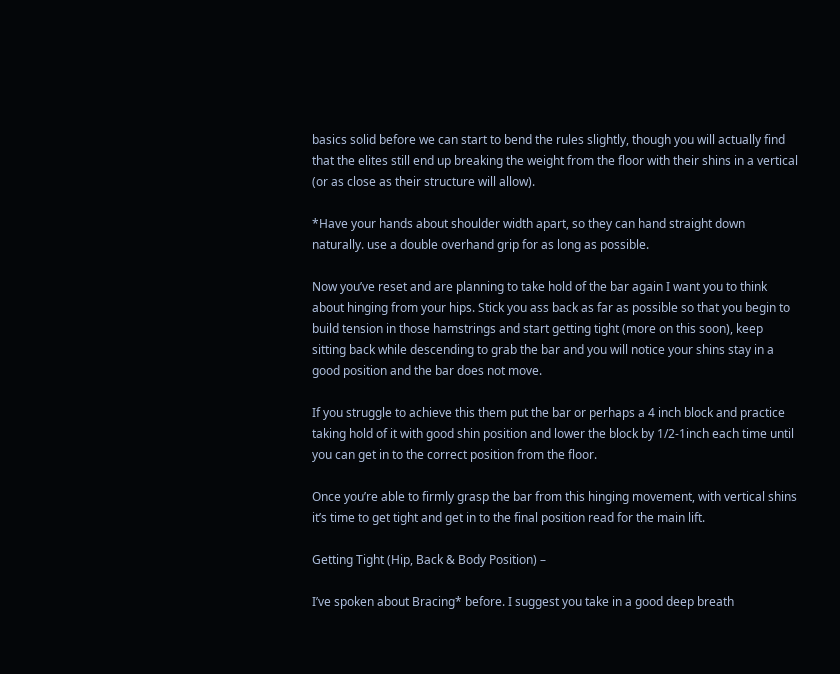basics solid before we can start to bend the rules slightly, though you will actually find that the elites still end up breaking the weight from the floor with their shins in a vertical (or as close as their structure will allow).

*Have your hands about shoulder width apart, so they can hand straight down naturally. use a double overhand grip for as long as possible.

Now you’ve reset and are planning to take hold of the bar again I want you to think about hinging from your hips. Stick you ass back as far as possible so that you begin to build tension in those hamstrings and start getting tight (more on this soon), keep sitting back while descending to grab the bar and you will notice your shins stay in a good position and the bar does not move.

If you struggle to achieve this them put the bar or perhaps a 4 inch block and practice taking hold of it with good shin position and lower the block by 1/2-1inch each time until you can get in to the correct position from the floor.

Once you’re able to firmly grasp the bar from this hinging movement, with vertical shins it’s time to get tight and get in to the final position read for the main lift.

Getting Tight (Hip, Back & Body Position) –

I’ve spoken about Bracing* before. I suggest you take in a good deep breath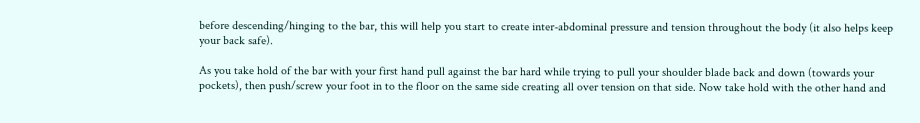before descending/hinging to the bar, this will help you start to create inter-abdominal pressure and tension throughout the body (it also helps keep your back safe).

As you take hold of the bar with your first hand pull against the bar hard while trying to pull your shoulder blade back and down (towards your pockets), then push/screw your foot in to the floor on the same side creating all over tension on that side. Now take hold with the other hand and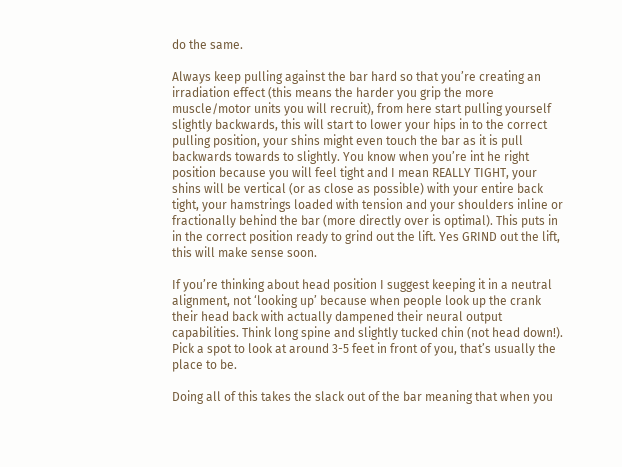do the same.

Always keep pulling against the bar hard so that you’re creating an irradiation effect (this means the harder you grip the more muscle/motor units you will recruit), from here start pulling yourself slightly backwards, this will start to lower your hips in to the correct pulling position, your shins might even touch the bar as it is pull backwards towards to slightly. You know when you’re int he right position because you will feel tight and I mean REALLY TIGHT, your shins will be vertical (or as close as possible) with your entire back tight, your hamstrings loaded with tension and your shoulders inline or fractionally behind the bar (more directly over is optimal). This puts in in the correct position ready to grind out the lift. Yes GRIND out the lift, this will make sense soon.

If you’re thinking about head position I suggest keeping it in a neutral alignment, not ‘looking up’ because when people look up the crank their head back with actually dampened their neural output  capabilities. Think long spine and slightly tucked chin (not head down!). Pick a spot to look at around 3-5 feet in front of you, that’s usually the place to be.

Doing all of this takes the slack out of the bar meaning that when you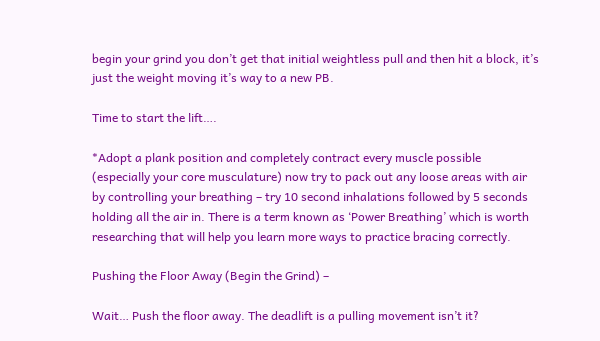begin your grind you don’t get that initial weightless pull and then hit a block, it’s just the weight moving it’s way to a new PB.

Time to start the lift….

*Adopt a plank position and completely contract every muscle possible (especially your core musculature) now try to pack out any loose areas with air by controlling your breathing – try 10 second inhalations followed by 5 seconds holding all the air in. There is a term known as ‘Power Breathing’ which is worth researching that will help you learn more ways to practice bracing correctly.

Pushing the Floor Away (Begin the Grind) –

Wait… Push the floor away. The deadlift is a pulling movement isn’t it?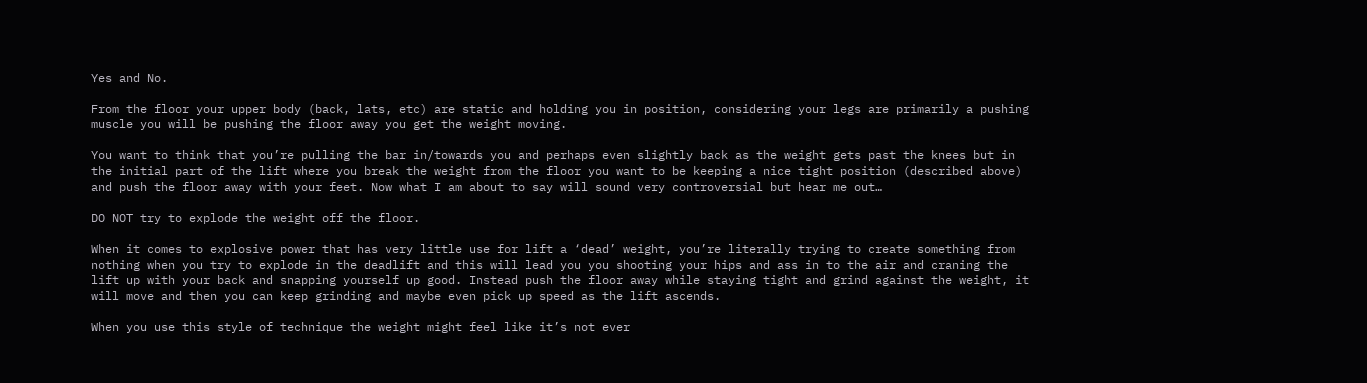Yes and No.

From the floor your upper body (back, lats, etc) are static and holding you in position, considering your legs are primarily a pushing muscle you will be pushing the floor away you get the weight moving.

You want to think that you’re pulling the bar in/towards you and perhaps even slightly back as the weight gets past the knees but in the initial part of the lift where you break the weight from the floor you want to be keeping a nice tight position (described above) and push the floor away with your feet. Now what I am about to say will sound very controversial but hear me out…

DO NOT try to explode the weight off the floor.

When it comes to explosive power that has very little use for lift a ‘dead’ weight, you’re literally trying to create something from nothing when you try to explode in the deadlift and this will lead you you shooting your hips and ass in to the air and craning the lift up with your back and snapping yourself up good. Instead push the floor away while staying tight and grind against the weight, it will move and then you can keep grinding and maybe even pick up speed as the lift ascends.

When you use this style of technique the weight might feel like it’s not ever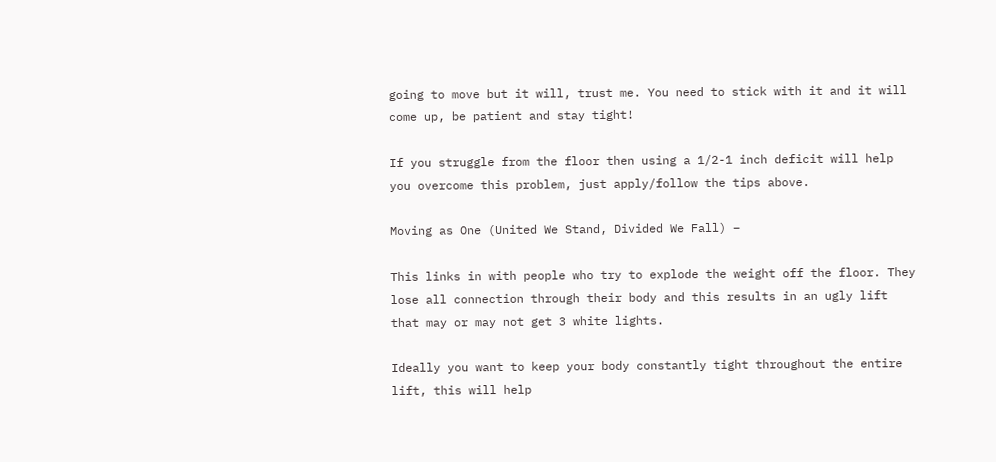going to move but it will, trust me. You need to stick with it and it will come up, be patient and stay tight!

If you struggle from the floor then using a 1/2-1 inch deficit will help you overcome this problem, just apply/follow the tips above.

Moving as One (United We Stand, Divided We Fall) –

This links in with people who try to explode the weight off the floor. They lose all connection through their body and this results in an ugly lift that may or may not get 3 white lights.

Ideally you want to keep your body constantly tight throughout the entire lift, this will help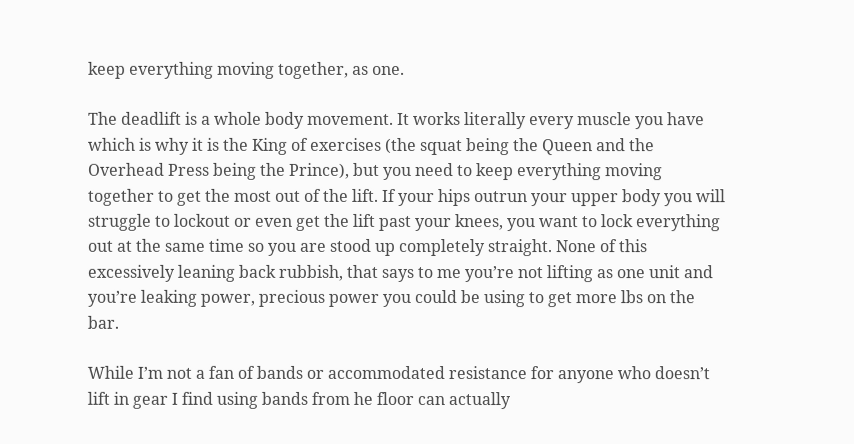keep everything moving together, as one.

The deadlift is a whole body movement. It works literally every muscle you have which is why it is the King of exercises (the squat being the Queen and the Overhead Press being the Prince), but you need to keep everything moving together to get the most out of the lift. If your hips outrun your upper body you will struggle to lockout or even get the lift past your knees, you want to lock everything out at the same time so you are stood up completely straight. None of this excessively leaning back rubbish, that says to me you’re not lifting as one unit and you’re leaking power, precious power you could be using to get more lbs on the bar.

While I’m not a fan of bands or accommodated resistance for anyone who doesn’t lift in gear I find using bands from he floor can actually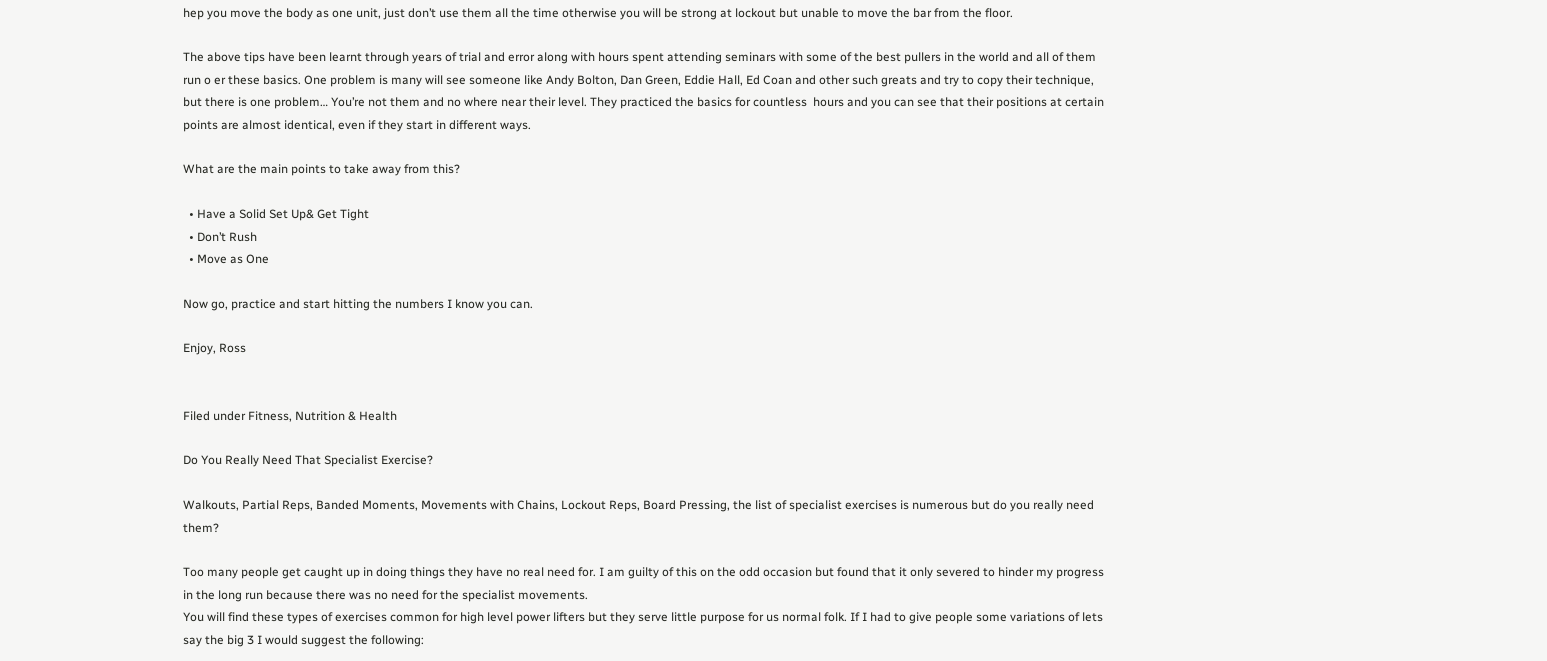hep you move the body as one unit, just don’t use them all the time otherwise you will be strong at lockout but unable to move the bar from the floor.

The above tips have been learnt through years of trial and error along with hours spent attending seminars with some of the best pullers in the world and all of them run o er these basics. One problem is many will see someone like Andy Bolton, Dan Green, Eddie Hall, Ed Coan and other such greats and try to copy their technique, but there is one problem… You’re not them and no where near their level. They practiced the basics for countless  hours and you can see that their positions at certain points are almost identical, even if they start in different ways.

What are the main points to take away from this?

  • Have a Solid Set Up& Get Tight
  • Don’t Rush
  • Move as One

Now go, practice and start hitting the numbers I know you can.

Enjoy, Ross


Filed under Fitness, Nutrition & Health

Do You Really Need That Specialist Exercise?

Walkouts, Partial Reps, Banded Moments, Movements with Chains, Lockout Reps, Board Pressing, the list of specialist exercises is numerous but do you really need them?

Too many people get caught up in doing things they have no real need for. I am guilty of this on the odd occasion but found that it only severed to hinder my progress in the long run because there was no need for the specialist movements.
You will find these types of exercises common for high level power lifters but they serve little purpose for us normal folk. If I had to give people some variations of lets say the big 3 I would suggest the following: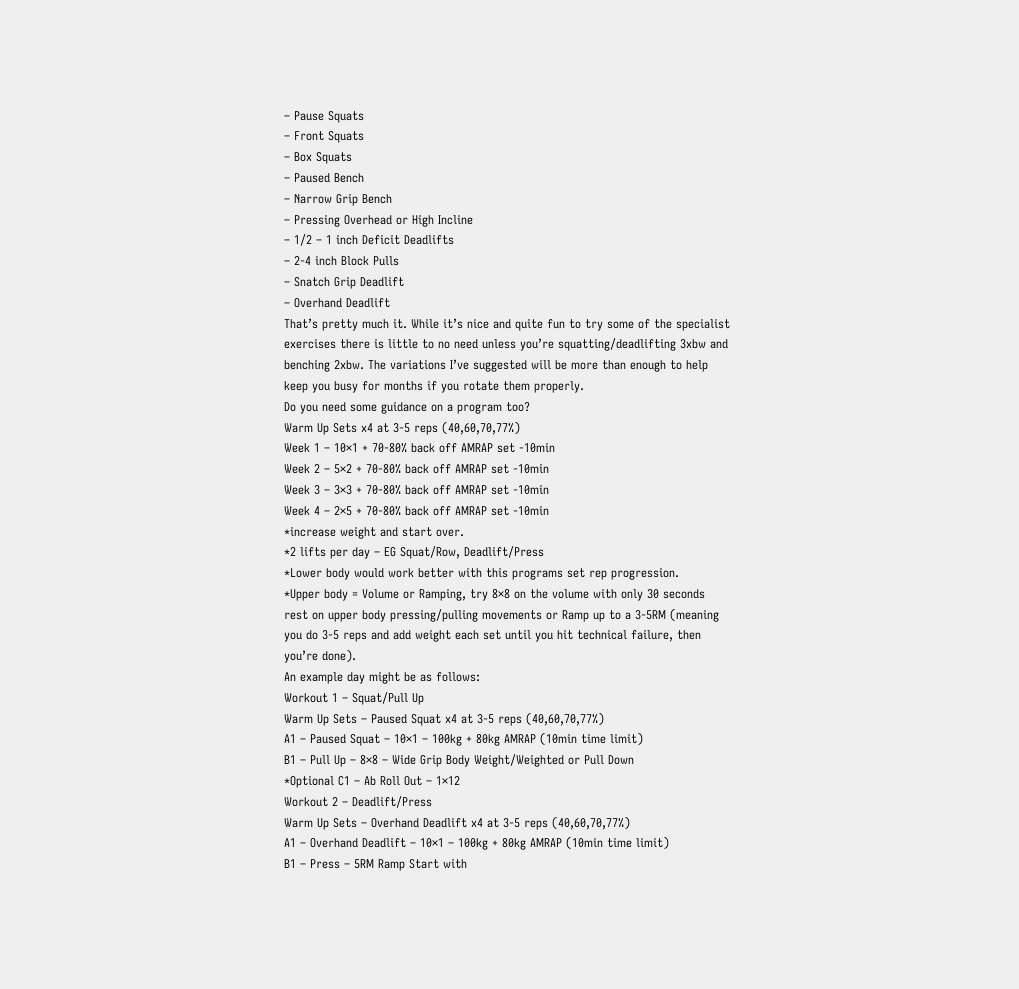– Pause Squats
– Front Squats
– Box Squats
– Paused Bench
– Narrow Grip Bench
– Pressing Overhead or High Incline
– 1/2 – 1 inch Deficit Deadlifts
– 2-4 inch Block Pulls
– Snatch Grip Deadlift
– Overhand Deadlift
That’s pretty much it. While it’s nice and quite fun to try some of the specialist exercises there is little to no need unless you’re squatting/deadlifting 3xbw and benching 2xbw. The variations I’ve suggested will be more than enough to help keep you busy for months if you rotate them properly.
Do you need some guidance on a program too?
Warm Up Sets x4 at 3-5 reps (40,60,70,77%)
Week 1 – 10×1 + 70-80% back off AMRAP set -10min
Week 2 – 5×2 + 70-80% back off AMRAP set -10min
Week 3 – 3×3 + 70-80% back off AMRAP set -10min
Week 4 – 2×5 + 70-80% back off AMRAP set -10min
*increase weight and start over.
*2 lifts per day – EG Squat/Row, Deadlift/Press
*Lower body would work better with this programs set rep progression.
*Upper body = Volume or Ramping, try 8×8 on the volume with only 30 seconds rest on upper body pressing/pulling movements or Ramp up to a 3-5RM (meaning you do 3-5 reps and add weight each set until you hit technical failure, then you’re done).
An example day might be as follows:
Workout 1 – Squat/Pull Up
Warm Up Sets – Paused Squat x4 at 3-5 reps (40,60,70,77%)
A1 – Paused Squat – 10×1 – 100kg + 80kg AMRAP (10min time limit)
B1 – Pull Up – 8×8 – Wide Grip Body Weight/Weighted or Pull Down
*Optional C1 – Ab Roll Out – 1×12
Workout 2 – Deadlift/Press
Warm Up Sets – Overhand Deadlift x4 at 3-5 reps (40,60,70,77%)
A1 – Overhand Deadlift – 10×1 – 100kg + 80kg AMRAP (10min time limit)
B1 – Press – 5RM Ramp Start with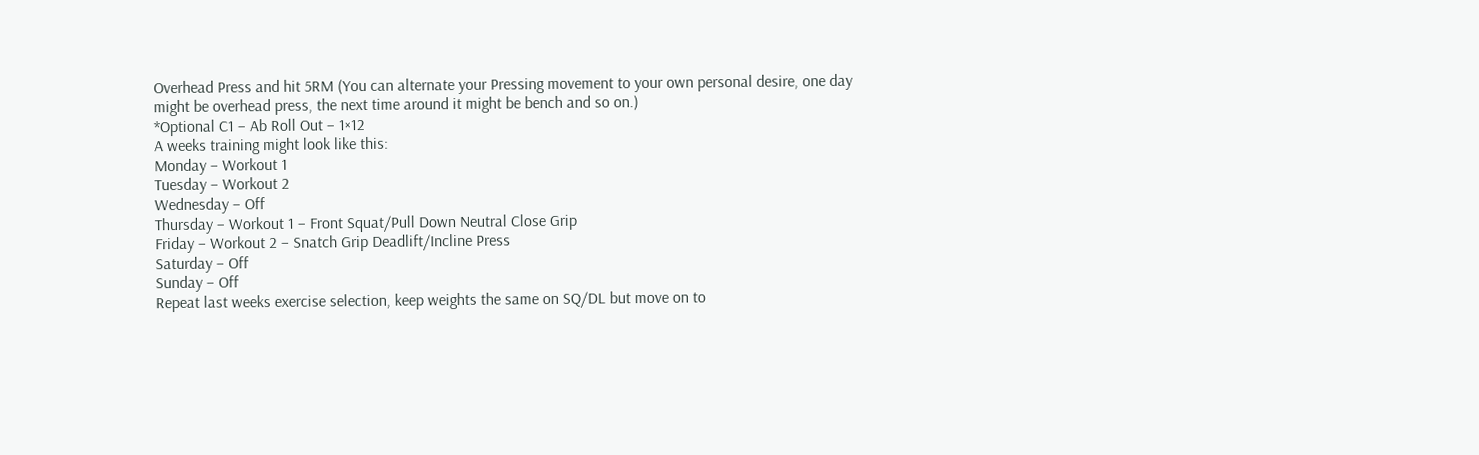Overhead Press and hit 5RM (You can alternate your Pressing movement to your own personal desire, one day might be overhead press, the next time around it might be bench and so on.)
*Optional C1 – Ab Roll Out – 1×12
A weeks training might look like this:
Monday – Workout 1
Tuesday – Workout 2
Wednesday – Off
Thursday – Workout 1 – Front Squat/Pull Down Neutral Close Grip
Friday – Workout 2 – Snatch Grip Deadlift/Incline Press
Saturday – Off
Sunday – Off
Repeat last weeks exercise selection, keep weights the same on SQ/DL but move on to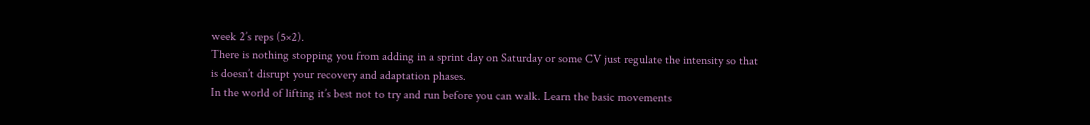week 2’s reps (5×2).
There is nothing stopping you from adding in a sprint day on Saturday or some CV just regulate the intensity so that is doesn’t disrupt your recovery and adaptation phases.
In the world of lifting it’s best not to try and run before you can walk. Learn the basic movements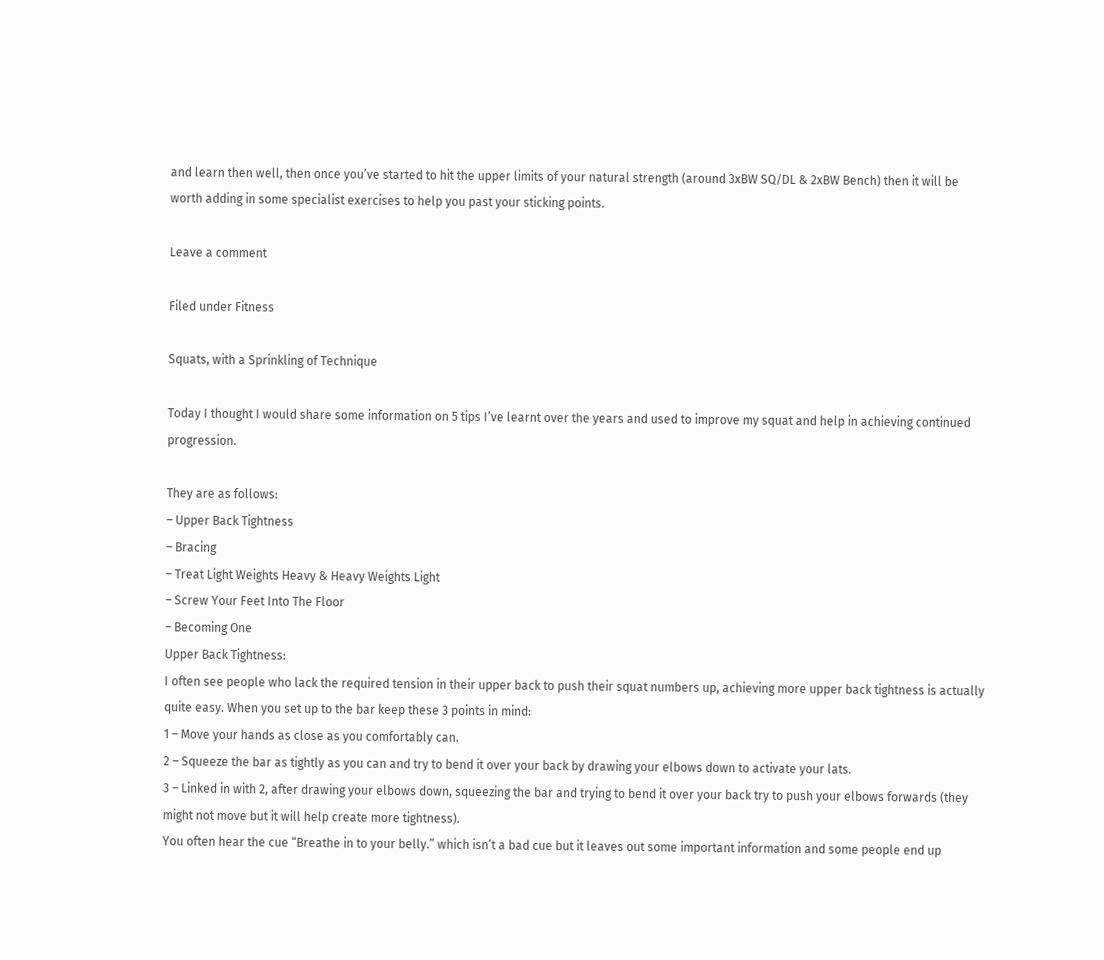and learn then well, then once you’ve started to hit the upper limits of your natural strength (around 3xBW SQ/DL & 2xBW Bench) then it will be worth adding in some specialist exercises to help you past your sticking points.

Leave a comment

Filed under Fitness

Squats, with a Sprinkling of Technique

Today I thought I would share some information on 5 tips I’ve learnt over the years and used to improve my squat and help in achieving continued progression.

They are as follows:
– Upper Back Tightness
– Bracing
– Treat Light Weights Heavy & Heavy Weights Light
– Screw Your Feet Into The Floor
– Becoming One
Upper Back Tightness:
I often see people who lack the required tension in their upper back to push their squat numbers up, achieving more upper back tightness is actually quite easy. When you set up to the bar keep these 3 points in mind:
1 – Move your hands as close as you comfortably can.
2 – Squeeze the bar as tightly as you can and try to bend it over your back by drawing your elbows down to activate your lats.
3 – Linked in with 2, after drawing your elbows down, squeezing the bar and trying to bend it over your back try to push your elbows forwards (they might not move but it will help create more tightness).
You often hear the cue “Breathe in to your belly.” which isn’t a bad cue but it leaves out some important information and some people end up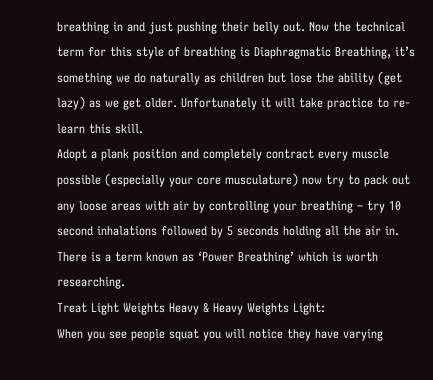breathing in and just pushing their belly out. Now the technical term for this style of breathing is Diaphragmatic Breathing, it’s something we do naturally as children but lose the ability (get lazy) as we get older. Unfortunately it will take practice to re-learn this skill.
Adopt a plank position and completely contract every muscle possible (especially your core musculature) now try to pack out any loose areas with air by controlling your breathing – try 10 second inhalations followed by 5 seconds holding all the air in.
There is a term known as ‘Power Breathing’ which is worth researching.
Treat Light Weights Heavy & Heavy Weights Light:
When you see people squat you will notice they have varying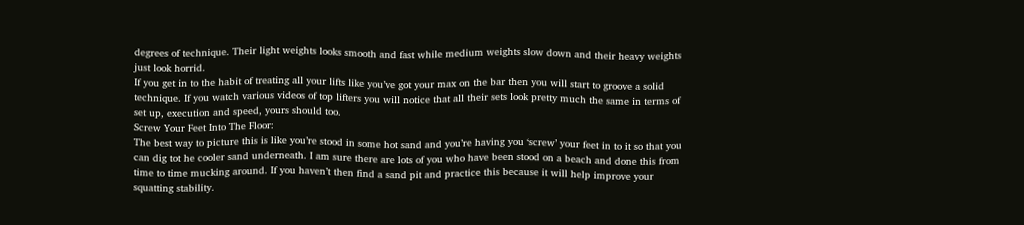degrees of technique. Their light weights looks smooth and fast while medium weights slow down and their heavy weights just look horrid.
If you get in to the habit of treating all your lifts like you’ve got your max on the bar then you will start to groove a solid technique. If you watch various videos of top lifters you will notice that all their sets look pretty much the same in terms of set up, execution and speed, yours should too.
Screw Your Feet Into The Floor:
The best way to picture this is like you’re stood in some hot sand and you’re having you ‘screw’ your feet in to it so that you can dig tot he cooler sand underneath. I am sure there are lots of you who have been stood on a beach and done this from time to time mucking around. If you haven’t then find a sand pit and practice this because it will help improve your squatting stability.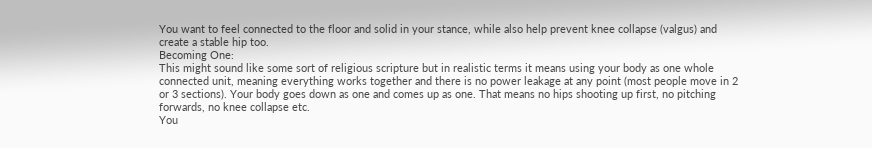You want to feel connected to the floor and solid in your stance, while also help prevent knee collapse (valgus) and create a stable hip too.
Becoming One:
This might sound like some sort of religious scripture but in realistic terms it means using your body as one whole connected unit, meaning everything works together and there is no power leakage at any point (most people move in 2 or 3 sections). Your body goes down as one and comes up as one. That means no hips shooting up first, no pitching forwards, no knee collapse etc.
You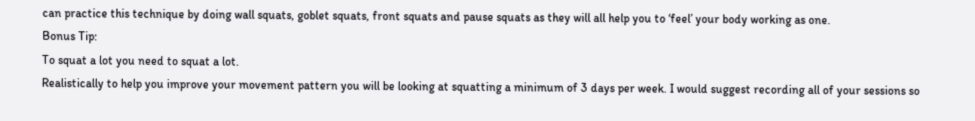can practice this technique by doing wall squats, goblet squats, front squats and pause squats as they will all help you to ‘feel’ your body working as one.
Bonus Tip:
To squat a lot you need to squat a lot.
Realistically to help you improve your movement pattern you will be looking at squatting a minimum of 3 days per week. I would suggest recording all of your sessions so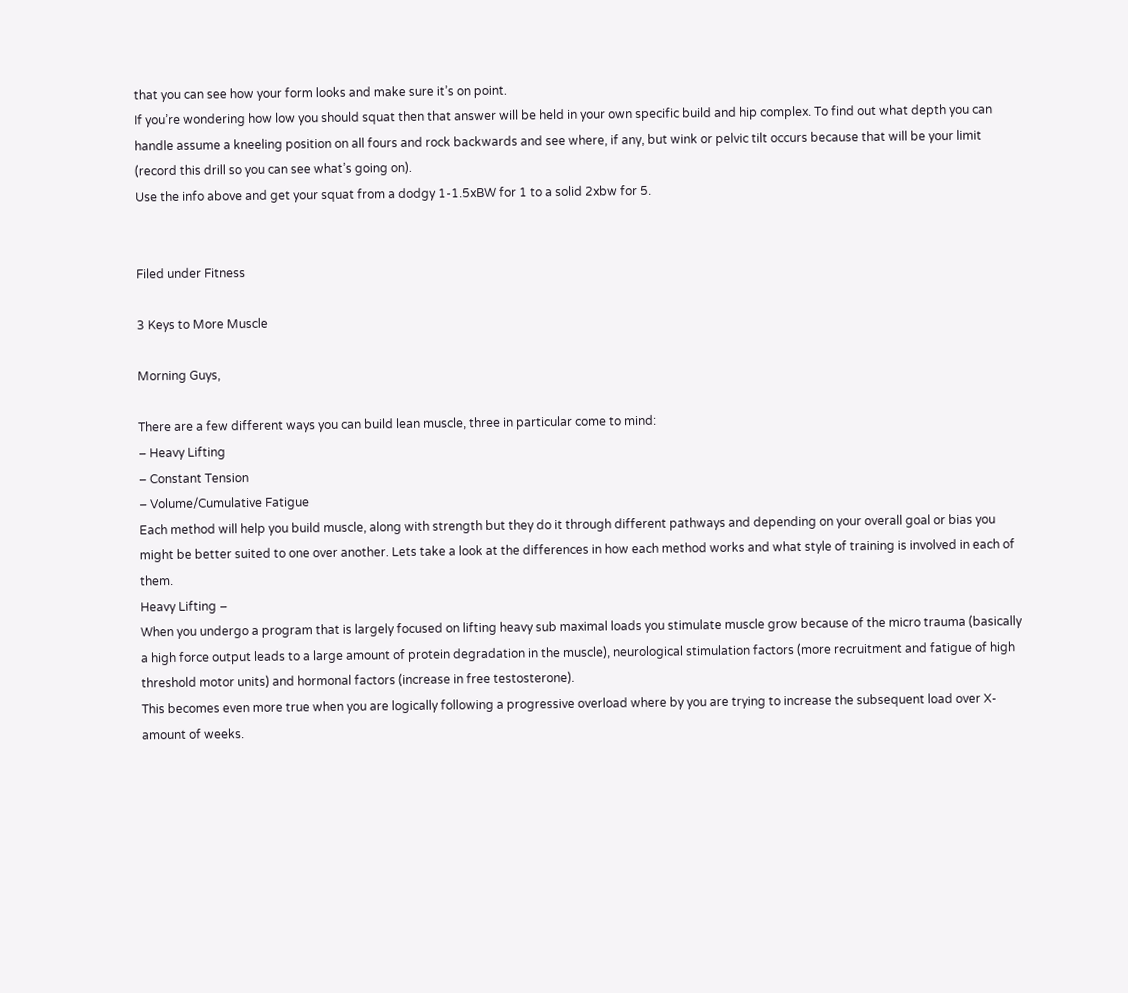that you can see how your form looks and make sure it’s on point.
If you’re wondering how low you should squat then that answer will be held in your own specific build and hip complex. To find out what depth you can handle assume a kneeling position on all fours and rock backwards and see where, if any, but wink or pelvic tilt occurs because that will be your limit (record this drill so you can see what’s going on).
Use the info above and get your squat from a dodgy 1-1.5xBW for 1 to a solid 2xbw for 5.


Filed under Fitness

3 Keys to More Muscle

Morning Guys,

There are a few different ways you can build lean muscle, three in particular come to mind:
– Heavy Lifting
– Constant Tension
– Volume/Cumulative Fatigue
Each method will help you build muscle, along with strength but they do it through different pathways and depending on your overall goal or bias you might be better suited to one over another. Lets take a look at the differences in how each method works and what style of training is involved in each of them.
Heavy Lifting –
When you undergo a program that is largely focused on lifting heavy sub maximal loads you stimulate muscle grow because of the micro trauma (basically a high force output leads to a large amount of protein degradation in the muscle), neurological stimulation factors (more recruitment and fatigue of high threshold motor units) and hormonal factors (increase in free testosterone).
This becomes even more true when you are logically following a progressive overload where by you are trying to increase the subsequent load over X-amount of weeks.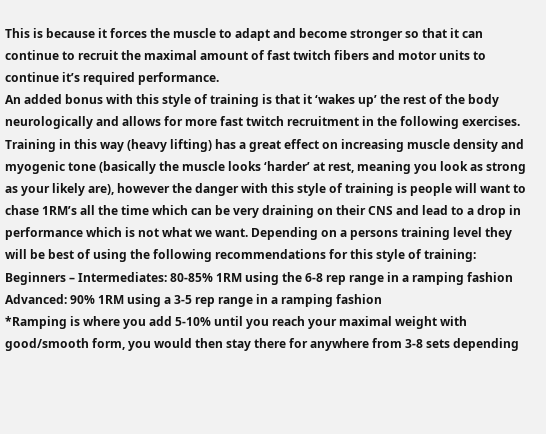This is because it forces the muscle to adapt and become stronger so that it can continue to recruit the maximal amount of fast twitch fibers and motor units to continue it’s required performance.
An added bonus with this style of training is that it ‘wakes up’ the rest of the body neurologically and allows for more fast twitch recruitment in the following exercises.
Training in this way (heavy lifting) has a great effect on increasing muscle density and myogenic tone (basically the muscle looks ‘harder’ at rest, meaning you look as strong as your likely are), however the danger with this style of training is people will want to chase 1RM’s all the time which can be very draining on their CNS and lead to a drop in performance which is not what we want. Depending on a persons training level they will be best of using the following recommendations for this style of training:
Beginners – Intermediates: 80-85% 1RM using the 6-8 rep range in a ramping fashion
Advanced: 90% 1RM using a 3-5 rep range in a ramping fashion
*Ramping is where you add 5-10% until you reach your maximal weight with good/smooth form, you would then stay there for anywhere from 3-8 sets depending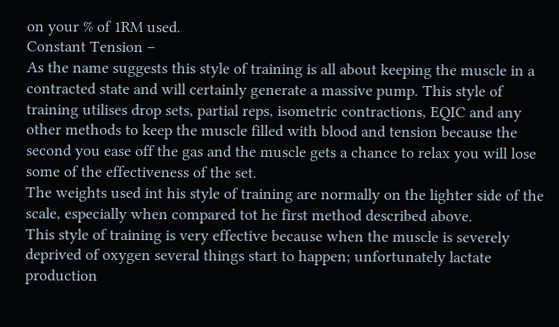on your % of 1RM used.
Constant Tension –
As the name suggests this style of training is all about keeping the muscle in a contracted state and will certainly generate a massive pump. This style of training utilises drop sets, partial reps, isometric contractions, EQIC and any other methods to keep the muscle filled with blood and tension because the second you ease off the gas and the muscle gets a chance to relax you will lose some of the effectiveness of the set.
The weights used int his style of training are normally on the lighter side of the scale, especially when compared tot he first method described above.
This style of training is very effective because when the muscle is severely deprived of oxygen several things start to happen; unfortunately lactate production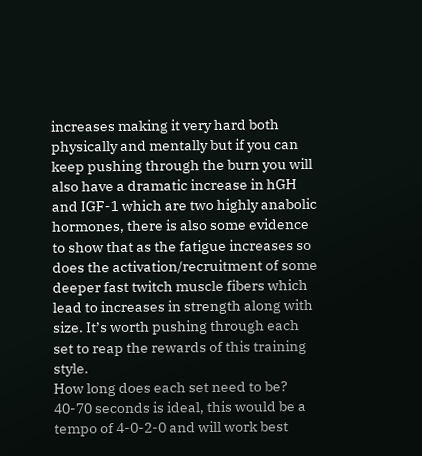increases making it very hard both physically and mentally but if you can keep pushing through the burn you will also have a dramatic increase in hGH and IGF-1 which are two highly anabolic hormones, there is also some evidence to show that as the fatigue increases so does the activation/recruitment of some deeper fast twitch muscle fibers which lead to increases in strength along with size. It’s worth pushing through each set to reap the rewards of this training style.
How long does each set need to be?
40-70 seconds is ideal, this would be a tempo of 4-0-2-0 and will work best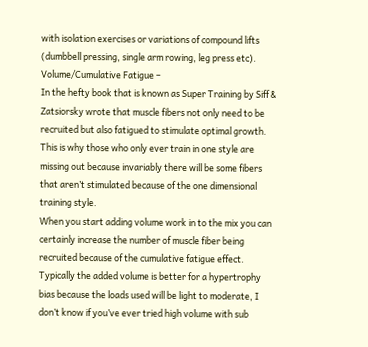with isolation exercises or variations of compound lifts (dumbbell pressing, single arm rowing, leg press etc).
Volume/Cumulative Fatigue –
In the hefty book that is known as Super Training by Siff & Zatsiorsky wrote that muscle fibers not only need to be recruited but also fatigued to stimulate optimal growth. This is why those who only ever train in one style are missing out because invariably there will be some fibers that aren’t stimulated because of the one dimensional training style.
When you start adding volume work in to the mix you can certainly increase the number of muscle fiber being recruited because of the cumulative fatigue effect. Typically the added volume is better for a hypertrophy bias because the loads used will be light to moderate, I don’t know if you’ve ever tried high volume with sub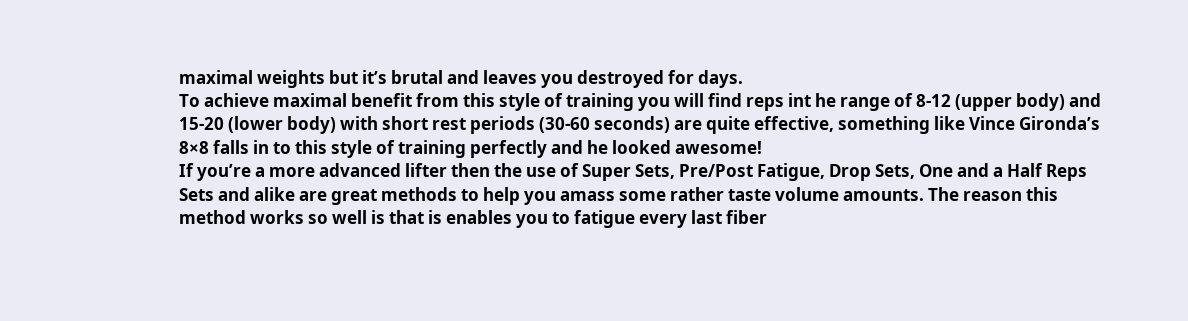maximal weights but it’s brutal and leaves you destroyed for days.
To achieve maximal benefit from this style of training you will find reps int he range of 8-12 (upper body) and 15-20 (lower body) with short rest periods (30-60 seconds) are quite effective, something like Vince Gironda’s 8×8 falls in to this style of training perfectly and he looked awesome!
If you’re a more advanced lifter then the use of Super Sets, Pre/Post Fatigue, Drop Sets, One and a Half Reps Sets and alike are great methods to help you amass some rather taste volume amounts. The reason this method works so well is that is enables you to fatigue every last fiber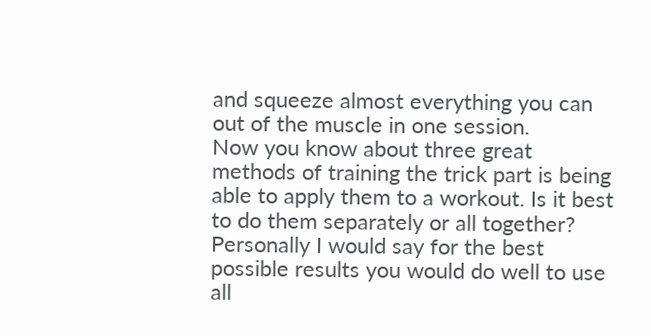and squeeze almost everything you can out of the muscle in one session.
Now you know about three great methods of training the trick part is being able to apply them to a workout. Is it best to do them separately or all together? Personally I would say for the best possible results you would do well to use all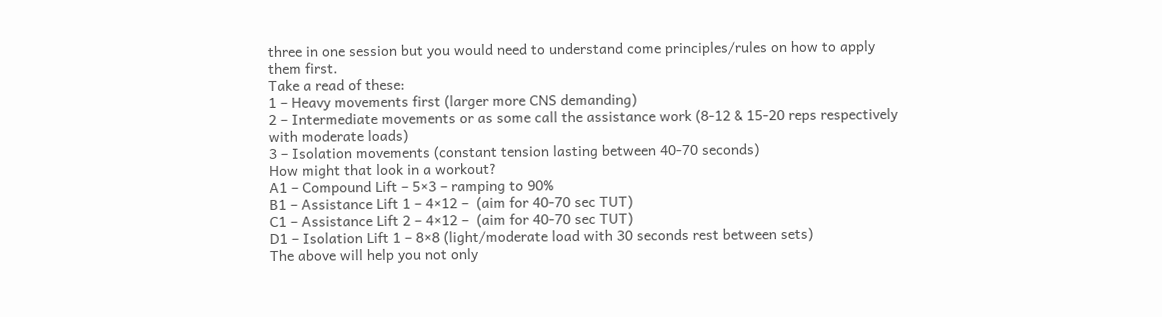three in one session but you would need to understand come principles/rules on how to apply them first.
Take a read of these:
1 – Heavy movements first (larger more CNS demanding)
2 – Intermediate movements or as some call the assistance work (8-12 & 15-20 reps respectively with moderate loads)
3 – Isolation movements (constant tension lasting between 40-70 seconds)
How might that look in a workout?
A1 – Compound Lift – 5×3 – ramping to 90%
B1 – Assistance Lift 1 – 4×12 –  (aim for 40-70 sec TUT)
C1 – Assistance Lift 2 – 4×12 –  (aim for 40-70 sec TUT)
D1 – Isolation Lift 1 – 8×8 (light/moderate load with 30 seconds rest between sets)
The above will help you not only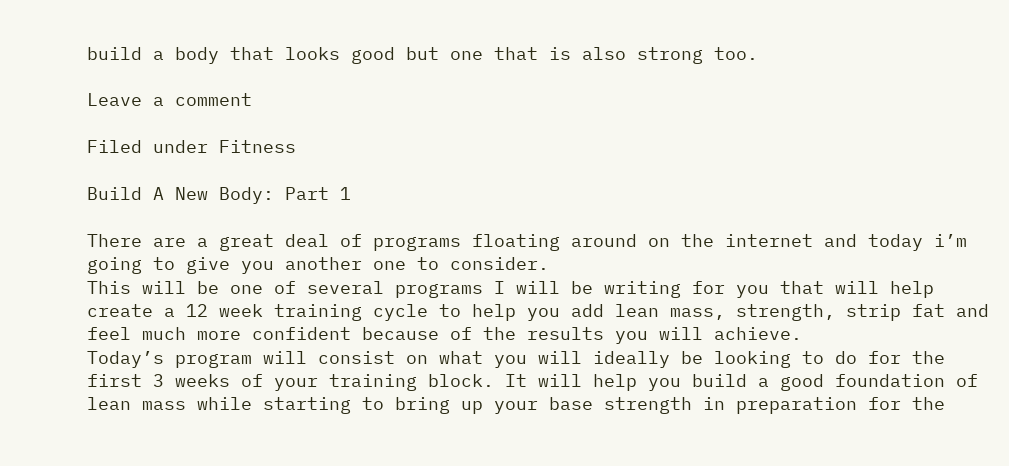build a body that looks good but one that is also strong too.

Leave a comment

Filed under Fitness

Build A New Body: Part 1

There are a great deal of programs floating around on the internet and today i’m going to give you another one to consider.
This will be one of several programs I will be writing for you that will help create a 12 week training cycle to help you add lean mass, strength, strip fat and feel much more confident because of the results you will achieve.
Today’s program will consist on what you will ideally be looking to do for the first 3 weeks of your training block. It will help you build a good foundation of lean mass while starting to bring up your base strength in preparation for the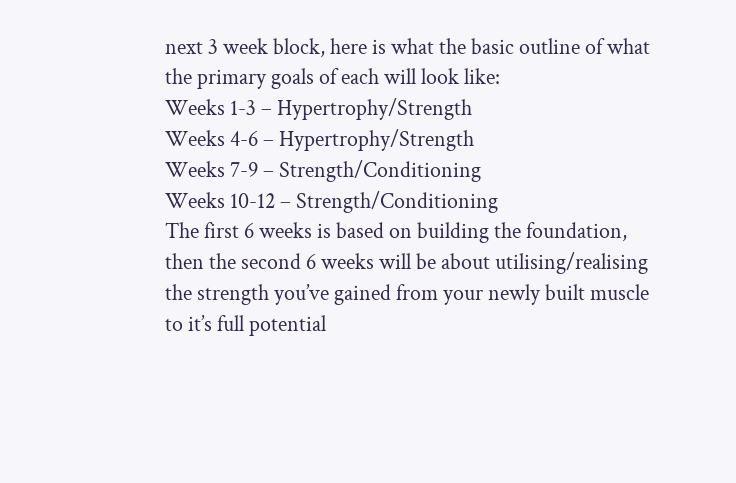next 3 week block, here is what the basic outline of what the primary goals of each will look like:
Weeks 1-3 – Hypertrophy/Strength
Weeks 4-6 – Hypertrophy/Strength
Weeks 7-9 – Strength/Conditioning
Weeks 10-12 – Strength/Conditioning
The first 6 weeks is based on building the foundation, then the second 6 weeks will be about utilising/realising the strength you’ve gained from your newly built muscle to it’s full potential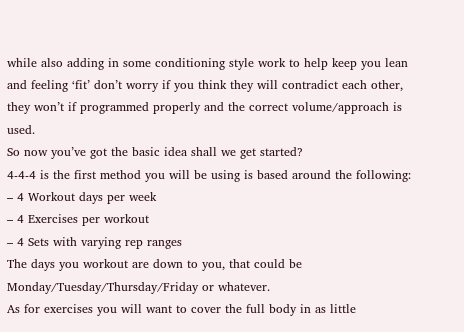while also adding in some conditioning style work to help keep you lean and feeling ‘fit’ don’t worry if you think they will contradict each other, they won’t if programmed properly and the correct volume/approach is used.
So now you’ve got the basic idea shall we get started?
4-4-4 is the first method you will be using is based around the following:
– 4 Workout days per week
– 4 Exercises per workout
– 4 Sets with varying rep ranges
The days you workout are down to you, that could be Monday/Tuesday/Thursday/Friday or whatever.
As for exercises you will want to cover the full body in as little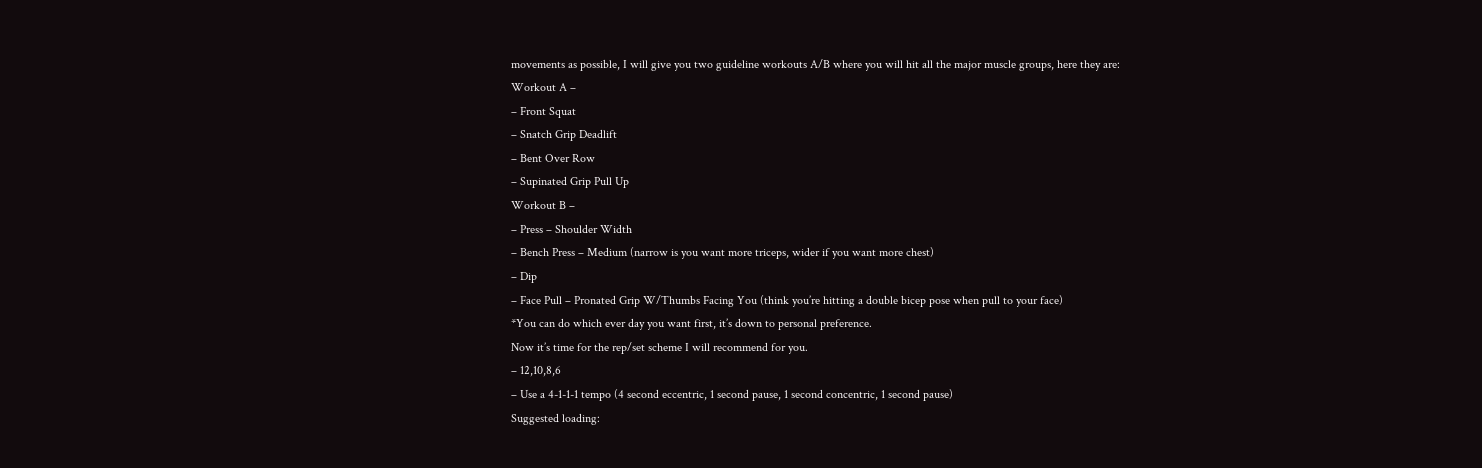movements as possible, I will give you two guideline workouts A/B where you will hit all the major muscle groups, here they are:
Workout A –
– Front Squat
– Snatch Grip Deadlift
– Bent Over Row
– Supinated Grip Pull Up
Workout B –
– Press – Shoulder Width
– Bench Press – Medium (narrow is you want more triceps, wider if you want more chest)
– Dip
– Face Pull – Pronated Grip W/Thumbs Facing You (think you’re hitting a double bicep pose when pull to your face)
*You can do which ever day you want first, it’s down to personal preference.
Now it’s time for the rep/set scheme I will recommend for you.
– 12,10,8,6
– Use a 4-1-1-1 tempo (4 second eccentric, 1 second pause, 1 second concentric, 1 second pause)
Suggested loading: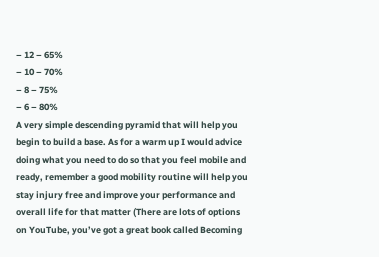– 12 – 65%
– 10 – 70%
– 8 – 75%
– 6 – 80%
A very simple descending pyramid that will help you begin to build a base. As for a warm up I would advice doing what you need to do so that you feel mobile and ready, remember a good mobility routine will help you stay injury free and improve your performance and overall life for that matter (There are lots of options on YouTube, you’ve got a great book called Becoming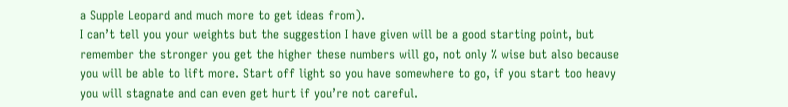a Supple Leopard and much more to get ideas from).
I can’t tell you your weights but the suggestion I have given will be a good starting point, but remember the stronger you get the higher these numbers will go, not only % wise but also because you will be able to lift more. Start off light so you have somewhere to go, if you start too heavy you will stagnate and can even get hurt if you’re not careful.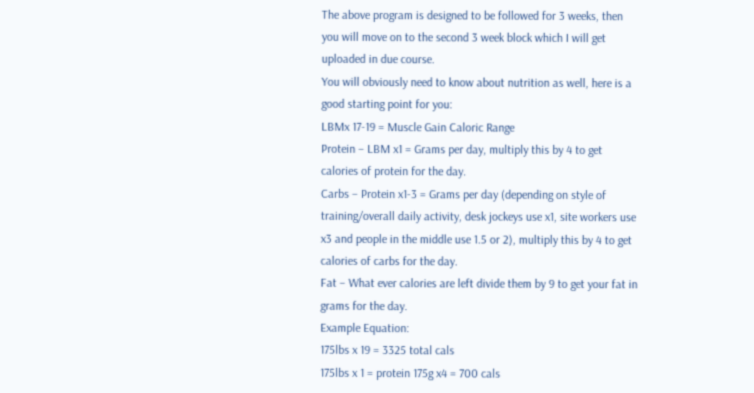The above program is designed to be followed for 3 weeks, then you will move on to the second 3 week block which I will get uploaded in due course.
You will obviously need to know about nutrition as well, here is a good starting point for you:
LBMx 17-19 = Muscle Gain Caloric Range
Protein – LBM x1 = Grams per day, multiply this by 4 to get calories of protein for the day.
Carbs – Protein x1-3 = Grams per day (depending on style of training/overall daily activity, desk jockeys use x1, site workers use x3 and people in the middle use 1.5 or 2), multiply this by 4 to get calories of carbs for the day.
Fat – What ever calories are left divide them by 9 to get your fat in grams for the day.
Example Equation:
175lbs x 19 = 3325 total cals
175lbs x 1 = protein 175g x4 = 700 cals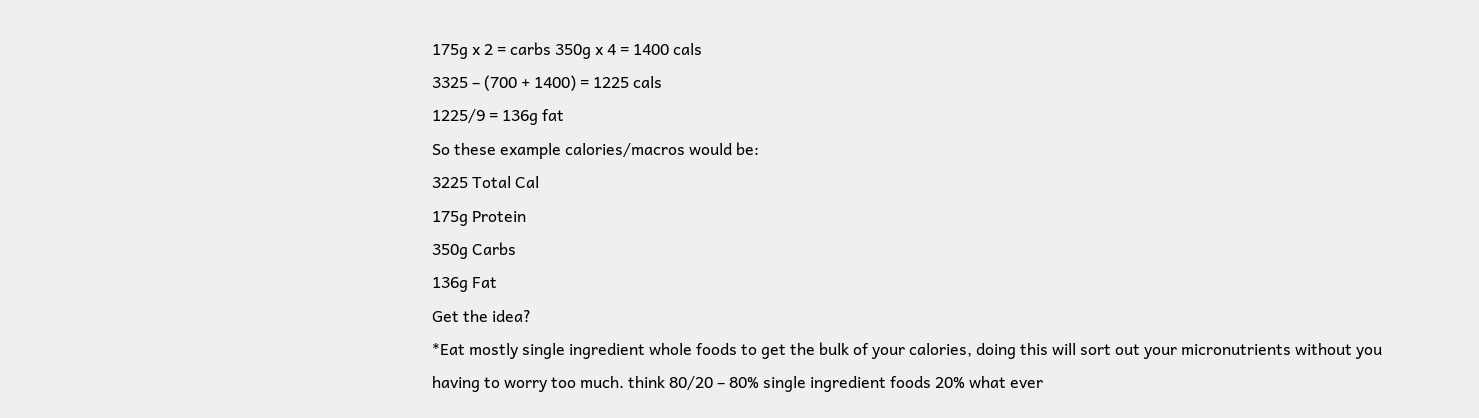175g x 2 = carbs 350g x 4 = 1400 cals
3325 – (700 + 1400) = 1225 cals
1225/9 = 136g fat
So these example calories/macros would be:
3225 Total Cal
175g Protein
350g Carbs
136g Fat
Get the idea?
*Eat mostly single ingredient whole foods to get the bulk of your calories, doing this will sort out your micronutrients without you having to worry too much. think 80/20 – 80% single ingredient foods 20% what ever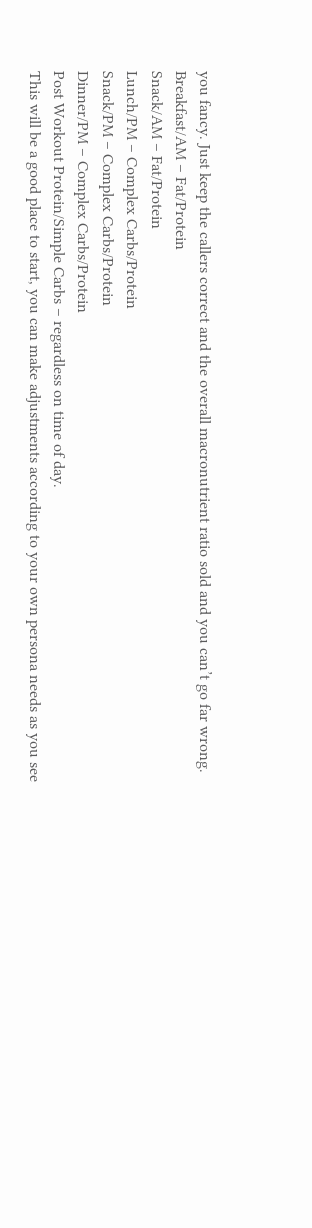you fancy. Just keep the callers correct and the overall macronutrient ratio sold and you can’t go far wrong.
Breakfast/AM – Fat/Protein
Snack/AM – Fat/Protein
Lunch/PM – Complex Carbs/Protein
Snack/PM – Complex Carbs/Protein
Dinner/PM – Complex Carbs/Protein
Post Workout Protein/Simple Carbs – regardless on time of day.
This will be a good place to start, you can make adjustments according to your own persona needs as you see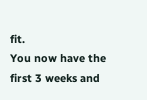fit.
You now have the first 3 weeks and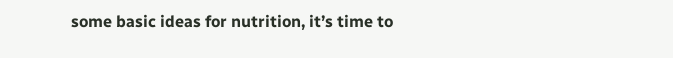some basic ideas for nutrition, it’s time to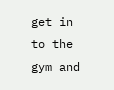get in to the gym and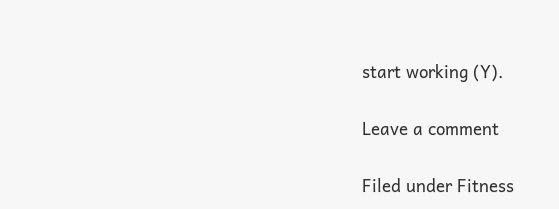start working (Y).

Leave a comment

Filed under Fitness